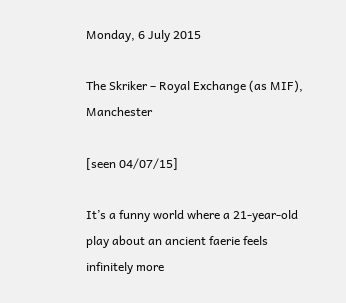Monday, 6 July 2015

The Skriker – Royal Exchange (as MIF), Manchester

[seen 04/07/15]

It’s a funny world where a 21-year-old play about an ancient faerie feels infinitely more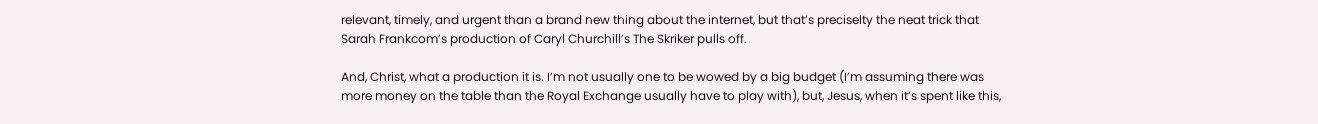relevant, timely, and urgent than a brand new thing about the internet, but that’s preciselty the neat trick that Sarah Frankcom’s production of Caryl Churchill’s The Skriker pulls off.

And, Christ, what a production it is. I’m not usually one to be wowed by a big budget (I’m assuming there was more money on the table than the Royal Exchange usually have to play with), but, Jesus, when it’s spent like this,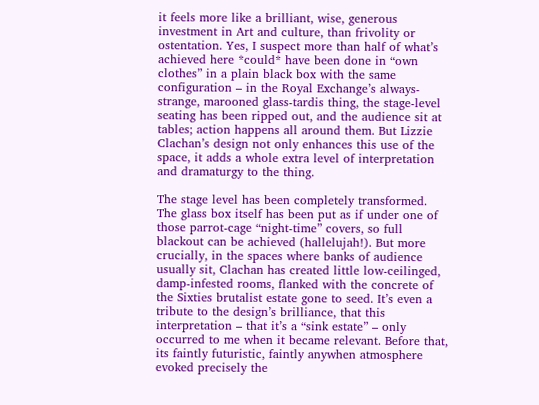it feels more like a brilliant, wise, generous investment in Art and culture, than frivolity or ostentation. Yes, I suspect more than half of what’s achieved here *could* have been done in “own clothes” in a plain black box with the same configuration – in the Royal Exchange’s always-strange, marooned glass-tardis thing, the stage-level seating has been ripped out, and the audience sit at tables; action happens all around them. But Lizzie Clachan’s design not only enhances this use of the space, it adds a whole extra level of interpretation and dramaturgy to the thing.

The stage level has been completely transformed. The glass box itself has been put as if under one of those parrot-cage “night-time” covers, so full blackout can be achieved (hallelujah!). But more crucially, in the spaces where banks of audience usually sit, Clachan has created little low-ceilinged, damp-infested rooms, flanked with the concrete of the Sixties brutalist estate gone to seed. It’s even a tribute to the design’s brilliance, that this interpretation – that it’s a “sink estate” – only occurred to me when it became relevant. Before that, its faintly futuristic, faintly anywhen atmosphere evoked precisely the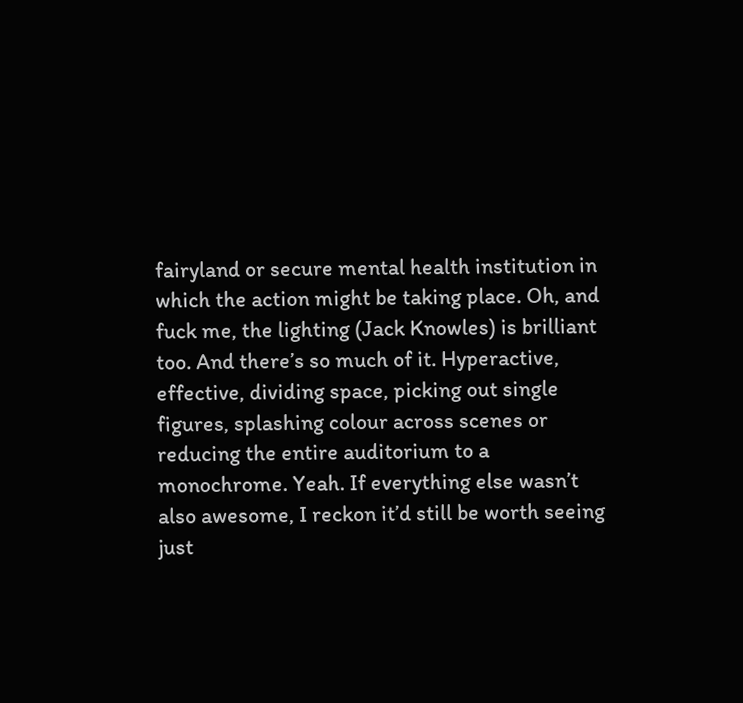fairyland or secure mental health institution in which the action might be taking place. Oh, and fuck me, the lighting (Jack Knowles) is brilliant too. And there’s so much of it. Hyperactive, effective, dividing space, picking out single figures, splashing colour across scenes or reducing the entire auditorium to a monochrome. Yeah. If everything else wasn’t also awesome, I reckon it’d still be worth seeing just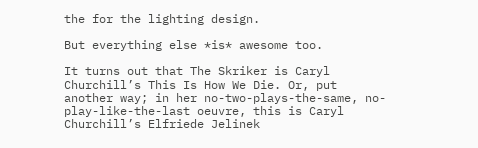the for the lighting design.

But everything else *is* awesome too.

It turns out that The Skriker is Caryl Churchill’s This Is How We Die. Or, put another way; in her no-two-plays-the-same, no-play-like-the-last oeuvre, this is Caryl Churchill’s Elfriede Jelinek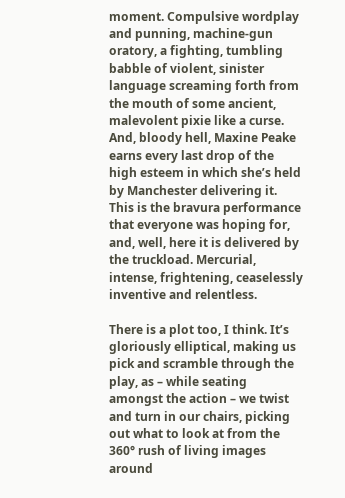moment. Compulsive wordplay and punning, machine-gun oratory, a fighting, tumbling babble of violent, sinister language screaming forth from the mouth of some ancient, malevolent pixie like a curse. And, bloody hell, Maxine Peake earns every last drop of the high esteem in which she’s held by Manchester delivering it. This is the bravura performance that everyone was hoping for, and, well, here it is delivered by the truckload. Mercurial, intense, frightening, ceaselessly inventive and relentless.

There is a plot too, I think. It’s gloriously elliptical, making us pick and scramble through the play, as – while seating amongst the action – we twist and turn in our chairs, picking out what to look at from the 360° rush of living images around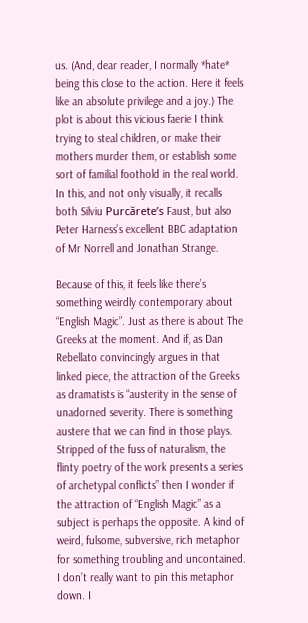us. (And, dear reader, I normally *hate* being this close to the action. Here it feels like an absolute privilege and a joy.) The plot is about this vicious faerie I think trying to steal children, or make their mothers murder them, or establish some sort of familial foothold in the real world. In this, and not only visually, it recalls both Silviu Purcărete’s Faust, but also Peter Harness’s excellent BBC adaptation of Mr Norrell and Jonathan Strange.

Because of this, it feels like there’s something weirdly contemporary about “English Magic”. Just as there is about The Greeks at the moment. And if, as Dan Rebellato convincingly argues in that linked piece, the attraction of the Greeks as dramatists is “austerity in the sense of unadorned severity. There is something austere that we can find in those plays. Stripped of the fuss of naturalism, the flinty poetry of the work presents a series of archetypal conflicts” then I wonder if the attraction of “English Magic” as a subject is perhaps the opposite. A kind of weird, fulsome, subversive, rich metaphor for something troubling and uncontained. I don’t really want to pin this metaphor down. I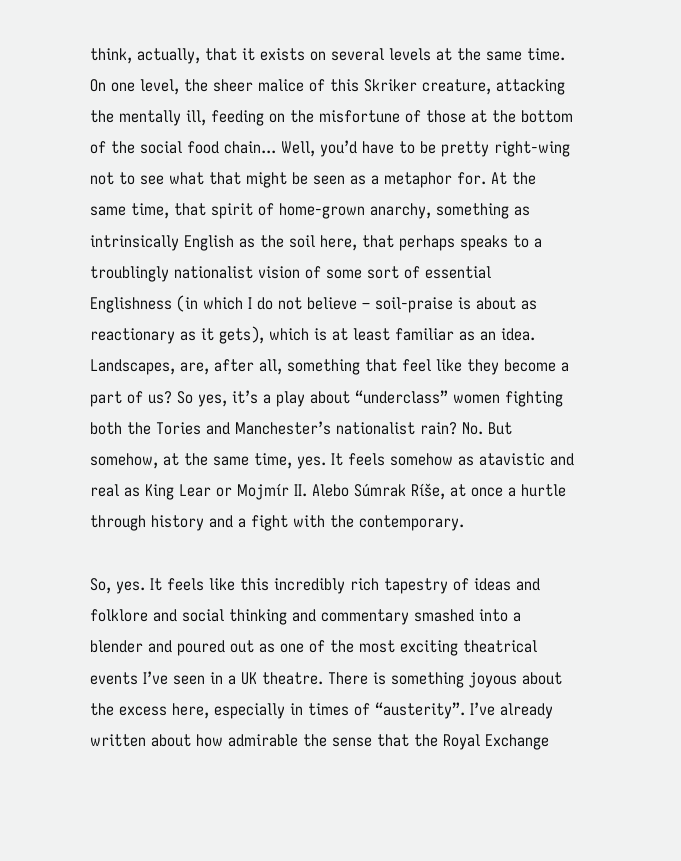think, actually, that it exists on several levels at the same time. On one level, the sheer malice of this Skriker creature, attacking the mentally ill, feeding on the misfortune of those at the bottom of the social food chain... Well, you’d have to be pretty right-wing not to see what that might be seen as a metaphor for. At the same time, that spirit of home-grown anarchy, something as intrinsically English as the soil here, that perhaps speaks to a troublingly nationalist vision of some sort of essential Englishness (in which I do not believe – soil-praise is about as reactionary as it gets), which is at least familiar as an idea. Landscapes, are, after all, something that feel like they become a part of us? So yes, it’s a play about “underclass” women fighting both the Tories and Manchester’s nationalist rain? No. But somehow, at the same time, yes. It feels somehow as atavistic and real as King Lear or Mojmír II. Alebo Súmrak Ríše, at once a hurtle through history and a fight with the contemporary.

So, yes. It feels like this incredibly rich tapestry of ideas and folklore and social thinking and commentary smashed into a blender and poured out as one of the most exciting theatrical events I’ve seen in a UK theatre. There is something joyous about the excess here, especially in times of “austerity”. I’ve already written about how admirable the sense that the Royal Exchange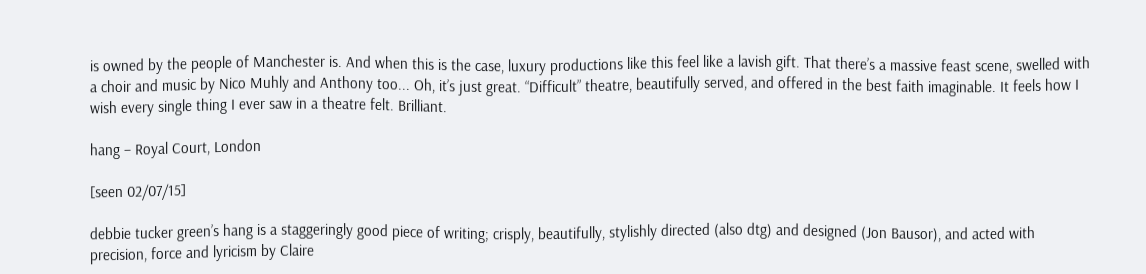is owned by the people of Manchester is. And when this is the case, luxury productions like this feel like a lavish gift. That there’s a massive feast scene, swelled with a choir and music by Nico Muhly and Anthony too... Oh, it’s just great. “Difficult” theatre, beautifully served, and offered in the best faith imaginable. It feels how I wish every single thing I ever saw in a theatre felt. Brilliant.

hang – Royal Court, London

[seen 02/07/15]

debbie tucker green’s hang is a staggeringly good piece of writing; crisply, beautifully, stylishly directed (also dtg) and designed (Jon Bausor), and acted with precision, force and lyricism by Claire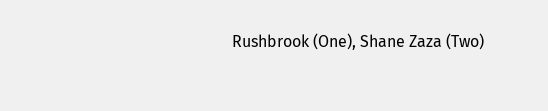Rushbrook (One), Shane Zaza (Two)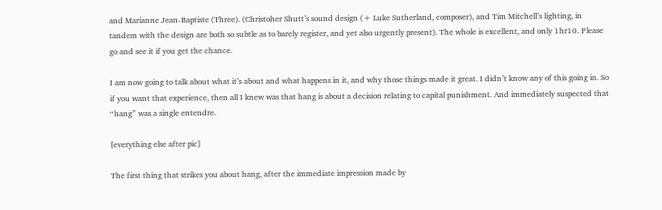and Marianne Jean-Baptiste (Three). (Christoher Shutt’s sound design (+ Luke Sutherland, composer), and Tim Mitchell’s lighting, in tandem with the design are both so subtle as to barely register, and yet also urgently present). The whole is excellent, and only 1hr10. Please go and see it if you get the chance.

I am now going to talk about what it’s about and what happens in it, and why those things made it great. I didn’t know any of this going in. So if you want that experience, then all I knew was that hang is about a decision relating to capital punishment. And immediately suspected that “hang” was a single entendre.

[everything else after pic]

The first thing that strikes you about hang, after the immediate impression made by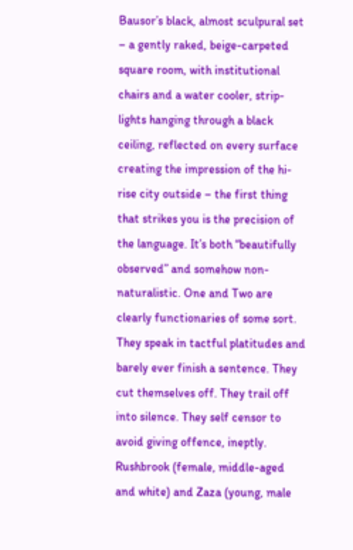Bausor’s black, almost sculpural set – a gently raked, beige-carpeted square room, with institutional chairs and a water cooler, strip-lights hanging through a black ceiling, reflected on every surface creating the impression of the hi-rise city outside – the first thing that strikes you is the precision of the language. It’s both “beautifully observed” and somehow non-naturalistic. One and Two are clearly functionaries of some sort. They speak in tactful platitudes and barely ever finish a sentence. They cut themselves off. They trail off into silence. They self censor to avoid giving offence, ineptly. Rushbrook (female, middle-aged and white) and Zaza (young, male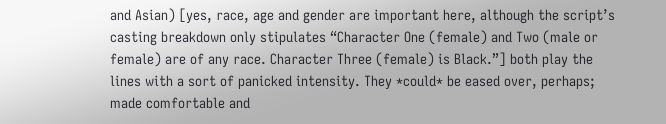and Asian) [yes, race, age and gender are important here, although the script’s casting breakdown only stipulates “Character One (female) and Two (male or female) are of any race. Character Three (female) is Black.”] both play the lines with a sort of panicked intensity. They *could* be eased over, perhaps; made comfortable and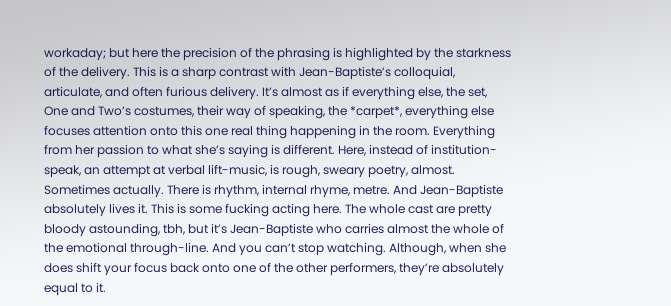workaday; but here the precision of the phrasing is highlighted by the starkness of the delivery. This is a sharp contrast with Jean-Baptiste’s colloquial, articulate, and often furious delivery. It’s almost as if everything else, the set, One and Two’s costumes, their way of speaking, the *carpet*, everything else focuses attention onto this one real thing happening in the room. Everything from her passion to what she’s saying is different. Here, instead of institution-speak, an attempt at verbal lift-music, is rough, sweary poetry, almost. Sometimes actually. There is rhythm, internal rhyme, metre. And Jean-Baptiste absolutely lives it. This is some fucking acting here. The whole cast are pretty bloody astounding, tbh, but it’s Jean-Baptiste who carries almost the whole of the emotional through-line. And you can’t stop watching. Although, when she does shift your focus back onto one of the other performers, they’re absolutely equal to it.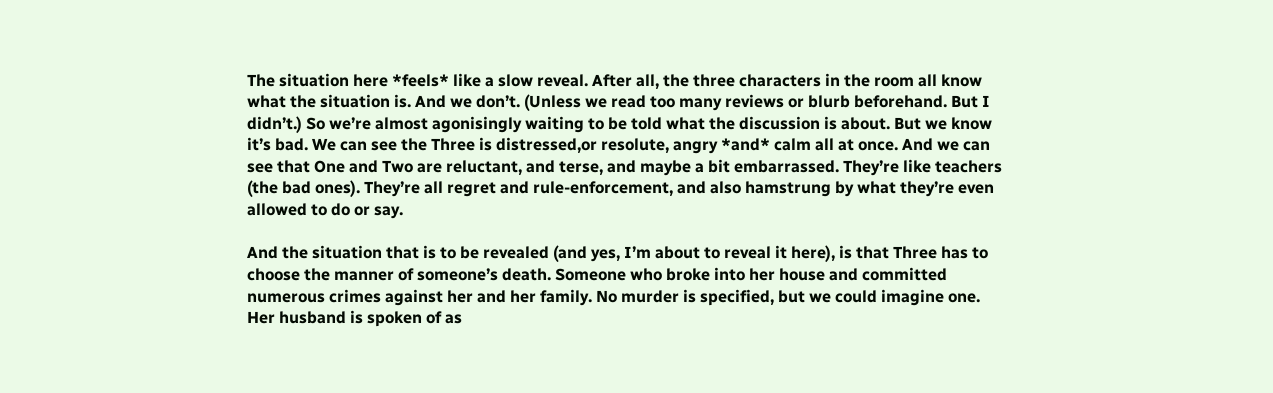The situation here *feels* like a slow reveal. After all, the three characters in the room all know what the situation is. And we don’t. (Unless we read too many reviews or blurb beforehand. But I didn’t.) So we’re almost agonisingly waiting to be told what the discussion is about. But we know it’s bad. We can see the Three is distressed,or resolute, angry *and* calm all at once. And we can see that One and Two are reluctant, and terse, and maybe a bit embarrassed. They’re like teachers (the bad ones). They’re all regret and rule-enforcement, and also hamstrung by what they’re even allowed to do or say.

And the situation that is to be revealed (and yes, I’m about to reveal it here), is that Three has to choose the manner of someone’s death. Someone who broke into her house and committed numerous crimes against her and her family. No murder is specified, but we could imagine one. Her husband is spoken of as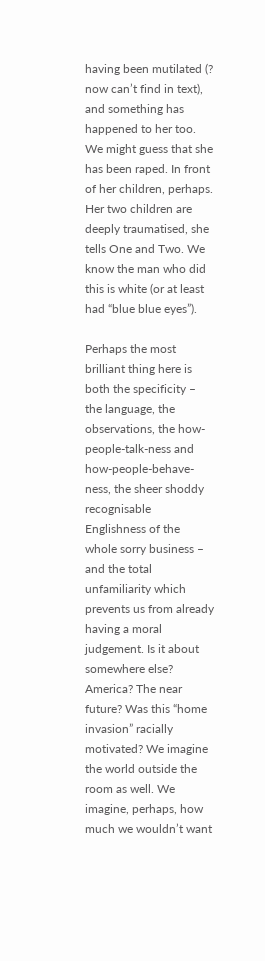having been mutilated (? now can’t find in text), and something has happened to her too. We might guess that she has been raped. In front of her children, perhaps. Her two children are deeply traumatised, she tells One and Two. We know the man who did this is white (or at least had “blue blue eyes”).

Perhaps the most brilliant thing here is both the specificity – the language, the observations, the how-people-talk-ness and how-people-behave-ness, the sheer shoddy recognisable Englishness of the whole sorry business – and the total unfamiliarity which prevents us from already having a moral judgement. Is it about somewhere else? America? The near future? Was this “home invasion” racially motivated? We imagine the world outside the room as well. We imagine, perhaps, how much we wouldn’t want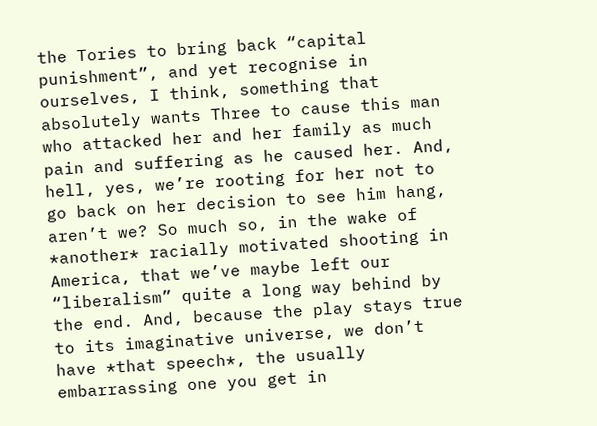the Tories to bring back “capital punishment”, and yet recognise in ourselves, I think, something that absolutely wants Three to cause this man who attacked her and her family as much pain and suffering as he caused her. And, hell, yes, we’re rooting for her not to go back on her decision to see him hang, aren’t we? So much so, in the wake of *another* racially motivated shooting in America, that we’ve maybe left our “liberalism” quite a long way behind by the end. And, because the play stays true to its imaginative universe, we don’t have *that speech*, the usually embarrassing one you get in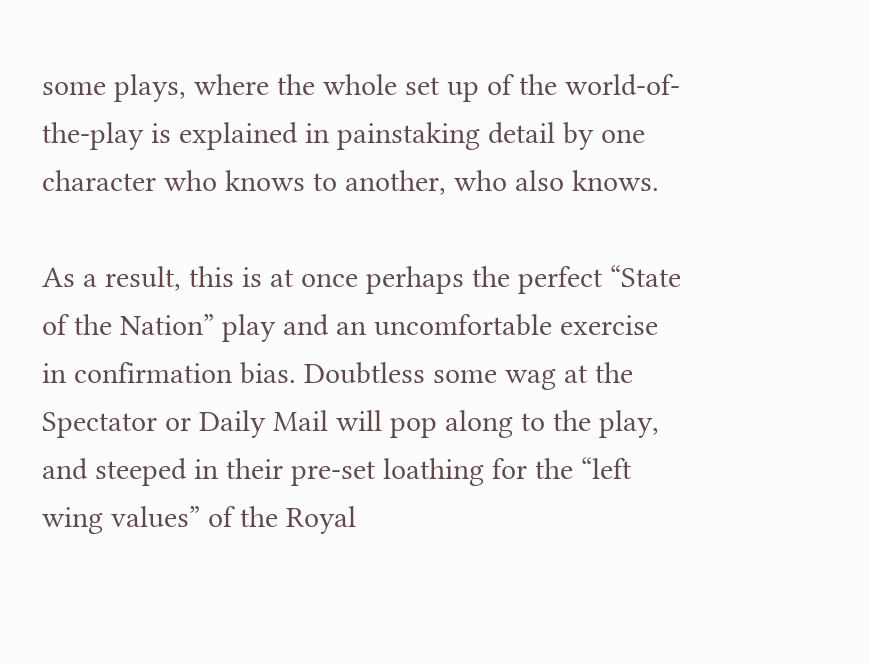some plays, where the whole set up of the world-of-the-play is explained in painstaking detail by one character who knows to another, who also knows.

As a result, this is at once perhaps the perfect “State of the Nation” play and an uncomfortable exercise in confirmation bias. Doubtless some wag at the Spectator or Daily Mail will pop along to the play, and steeped in their pre-set loathing for the “left wing values” of the Royal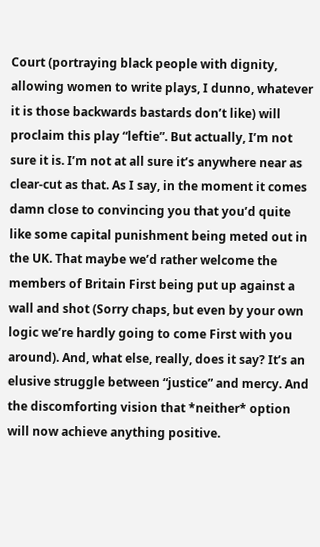Court (portraying black people with dignity, allowing women to write plays, I dunno, whatever it is those backwards bastards don’t like) will proclaim this play “leftie”. But actually, I’m not sure it is. I’m not at all sure it’s anywhere near as clear-cut as that. As I say, in the moment it comes damn close to convincing you that you’d quite like some capital punishment being meted out in the UK. That maybe we’d rather welcome the members of Britain First being put up against a wall and shot (Sorry chaps, but even by your own logic we’re hardly going to come First with you around). And, what else, really, does it say? It’s an elusive struggle between “justice” and mercy. And the discomforting vision that *neither* option will now achieve anything positive.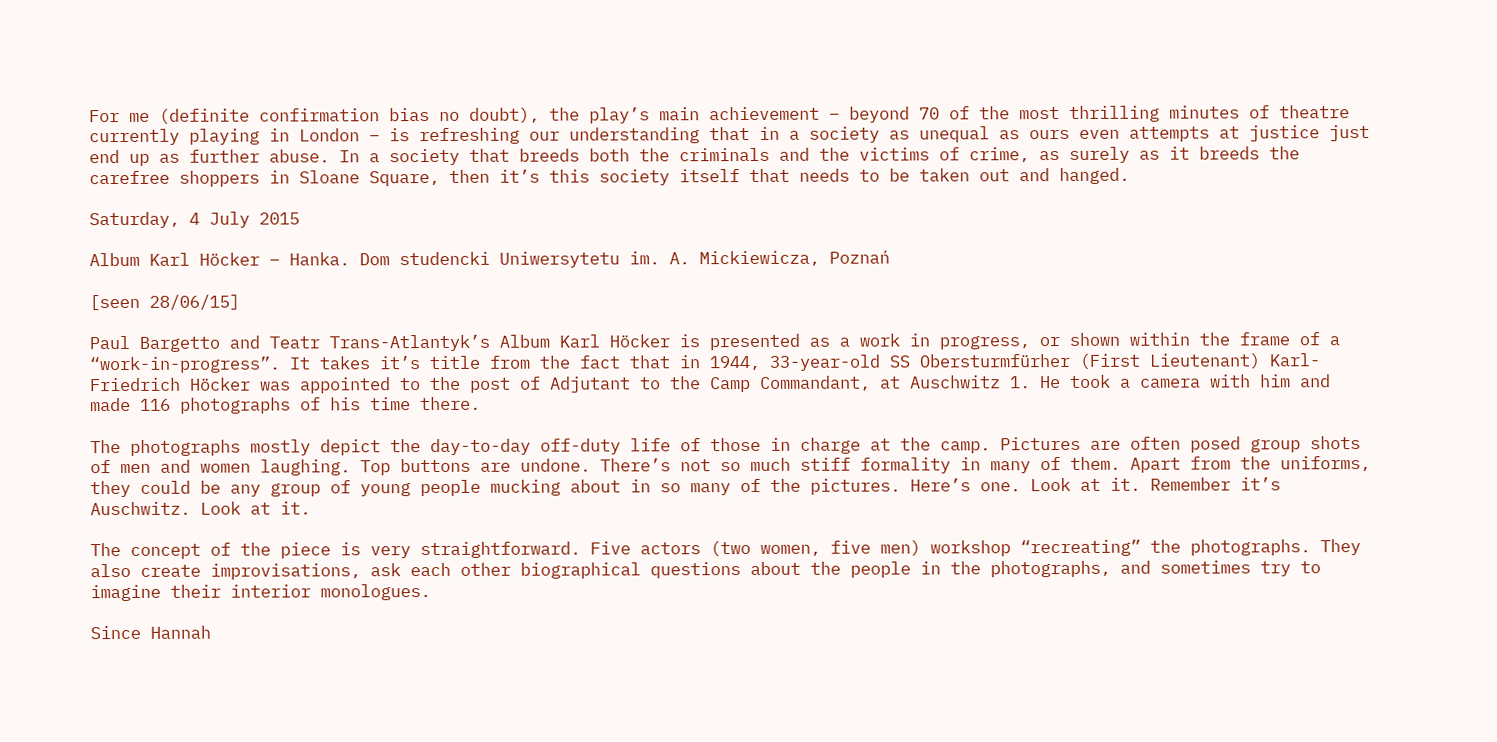For me (definite confirmation bias no doubt), the play’s main achievement – beyond 70 of the most thrilling minutes of theatre currently playing in London – is refreshing our understanding that in a society as unequal as ours even attempts at justice just end up as further abuse. In a society that breeds both the criminals and the victims of crime, as surely as it breeds the carefree shoppers in Sloane Square, then it’s this society itself that needs to be taken out and hanged.

Saturday, 4 July 2015

Album Karl Höcker – Hanka. Dom studencki Uniwersytetu im. A. Mickiewicza, Poznań

[seen 28/06/15]

Paul Bargetto and Teatr Trans-Atlantyk’s Album Karl Höcker is presented as a work in progress, or shown within the frame of a “work-in-progress”. It takes it’s title from the fact that in 1944, 33-year-old SS Obersturmfürher (First Lieutenant) Karl-Friedrich Höcker was appointed to the post of Adjutant to the Camp Commandant, at Auschwitz 1. He took a camera with him and made 116 photographs of his time there.

The photographs mostly depict the day-to-day off-duty life of those in charge at the camp. Pictures are often posed group shots of men and women laughing. Top buttons are undone. There’s not so much stiff formality in many of them. Apart from the uniforms, they could be any group of young people mucking about in so many of the pictures. Here’s one. Look at it. Remember it’s Auschwitz. Look at it.

The concept of the piece is very straightforward. Five actors (two women, five men) workshop “recreating” the photographs. They also create improvisations, ask each other biographical questions about the people in the photographs, and sometimes try to imagine their interior monologues.

Since Hannah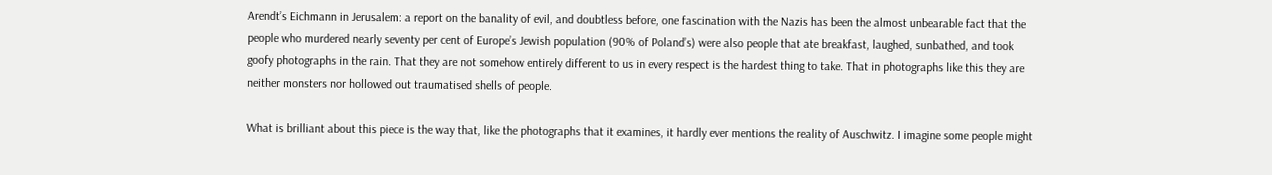Arendt’s Eichmann in Jerusalem: a report on the banality of evil, and doubtless before, one fascination with the Nazis has been the almost unbearable fact that the people who murdered nearly seventy per cent of Europe’s Jewish population (90% of Poland’s) were also people that ate breakfast, laughed, sunbathed, and took goofy photographs in the rain. That they are not somehow entirely different to us in every respect is the hardest thing to take. That in photographs like this they are neither monsters nor hollowed out traumatised shells of people.

What is brilliant about this piece is the way that, like the photographs that it examines, it hardly ever mentions the reality of Auschwitz. I imagine some people might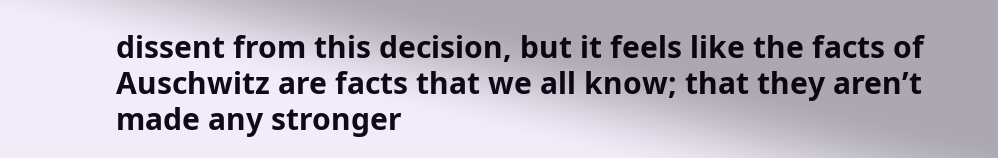dissent from this decision, but it feels like the facts of Auschwitz are facts that we all know; that they aren’t made any stronger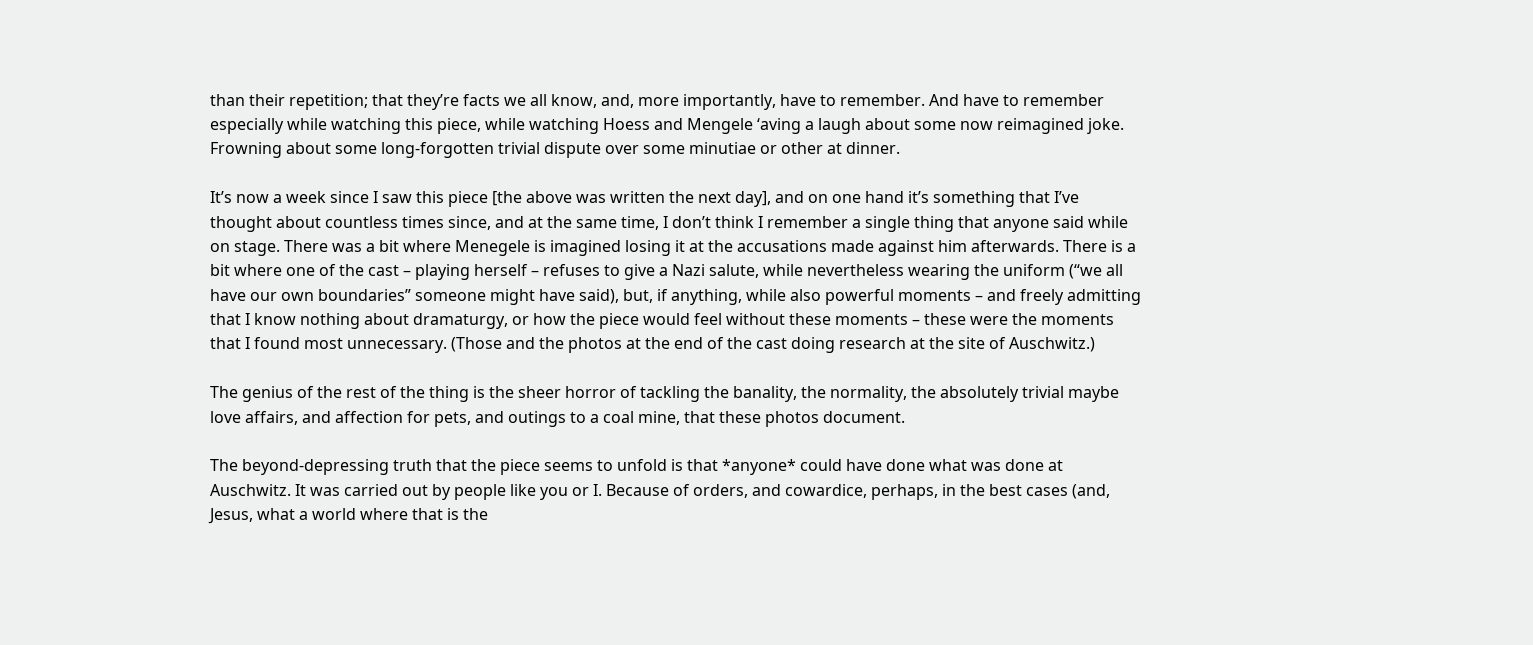than their repetition; that they’re facts we all know, and, more importantly, have to remember. And have to remember especially while watching this piece, while watching Hoess and Mengele ‘aving a laugh about some now reimagined joke. Frowning about some long-forgotten trivial dispute over some minutiae or other at dinner.

It’s now a week since I saw this piece [the above was written the next day], and on one hand it’s something that I’ve thought about countless times since, and at the same time, I don’t think I remember a single thing that anyone said while on stage. There was a bit where Menegele is imagined losing it at the accusations made against him afterwards. There is a bit where one of the cast – playing herself – refuses to give a Nazi salute, while nevertheless wearing the uniform (“we all have our own boundaries” someone might have said), but, if anything, while also powerful moments – and freely admitting that I know nothing about dramaturgy, or how the piece would feel without these moments – these were the moments that I found most unnecessary. (Those and the photos at the end of the cast doing research at the site of Auschwitz.)

The genius of the rest of the thing is the sheer horror of tackling the banality, the normality, the absolutely trivial maybe love affairs, and affection for pets, and outings to a coal mine, that these photos document.

The beyond-depressing truth that the piece seems to unfold is that *anyone* could have done what was done at Auschwitz. It was carried out by people like you or I. Because of orders, and cowardice, perhaps, in the best cases (and, Jesus, what a world where that is the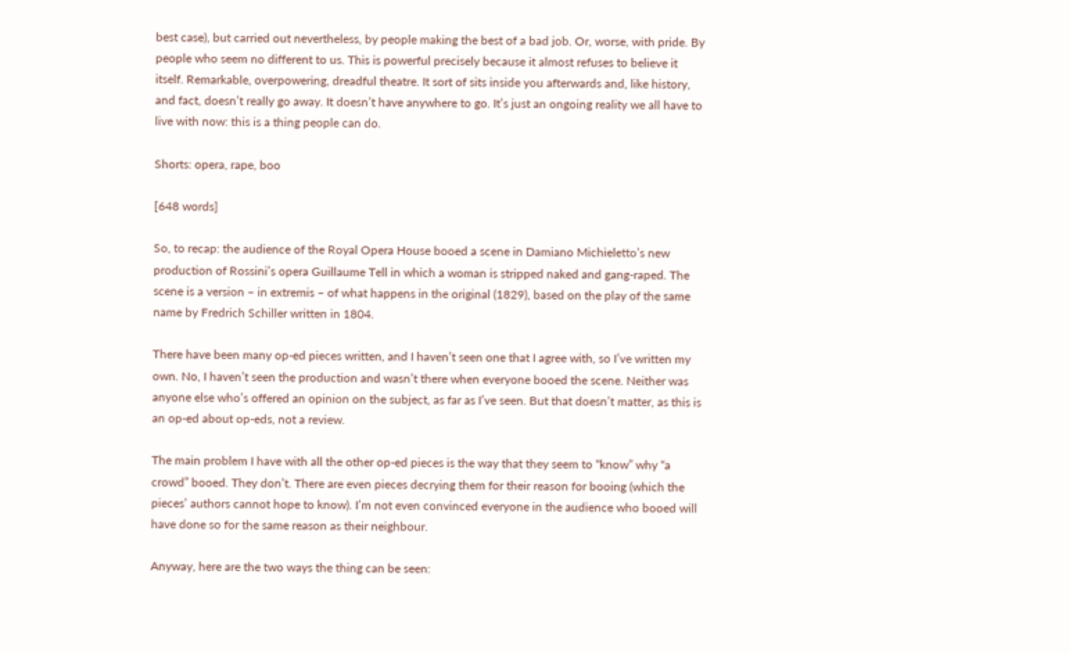best case), but carried out nevertheless, by people making the best of a bad job. Or, worse, with pride. By people who seem no different to us. This is powerful precisely because it almost refuses to believe it itself. Remarkable, overpowering, dreadful theatre. It sort of sits inside you afterwards and, like history, and fact, doesn’t really go away. It doesn’t have anywhere to go. It’s just an ongoing reality we all have to live with now: this is a thing people can do.

Shorts: opera, rape, boo

[648 words]

So, to recap: the audience of the Royal Opera House booed a scene in Damiano Michieletto’s new production of Rossini’s opera Guillaume Tell in which a woman is stripped naked and gang-raped. The scene is a version – in extremis – of what happens in the original (1829), based on the play of the same name by Fredrich Schiller written in 1804.

There have been many op-ed pieces written, and I haven’t seen one that I agree with, so I’ve written my own. No, I haven’t seen the production and wasn’t there when everyone booed the scene. Neither was anyone else who’s offered an opinion on the subject, as far as I’ve seen. But that doesn’t matter, as this is an op-ed about op-eds, not a review.

The main problem I have with all the other op-ed pieces is the way that they seem to “know” why “a crowd” booed. They don’t. There are even pieces decrying them for their reason for booing (which the pieces’ authors cannot hope to know). I’m not even convinced everyone in the audience who booed will have done so for the same reason as their neighbour.

Anyway, here are the two ways the thing can be seen: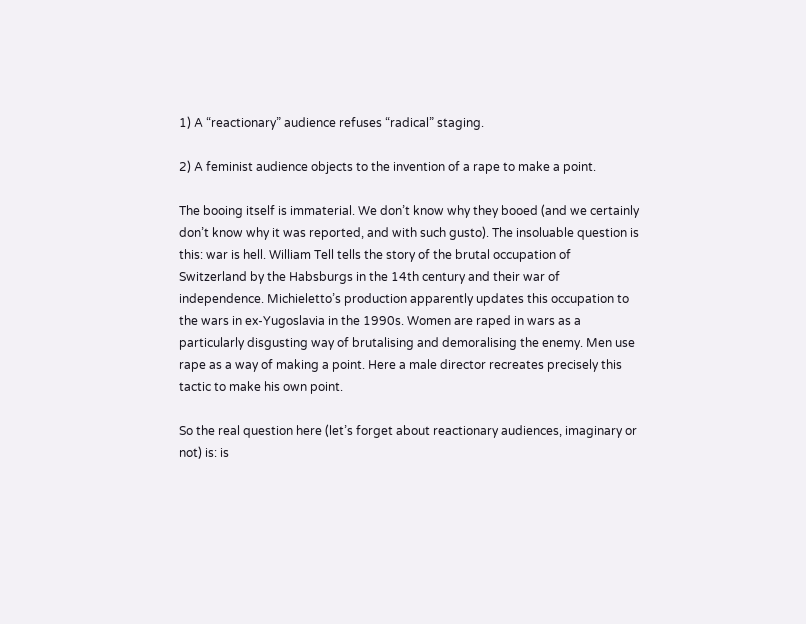1) A “reactionary” audience refuses “radical” staging.

2) A feminist audience objects to the invention of a rape to make a point.

The booing itself is immaterial. We don’t know why they booed (and we certainly don’t know why it was reported, and with such gusto). The insoluable question is this: war is hell. William Tell tells the story of the brutal occupation of Switzerland by the Habsburgs in the 14th century and their war of independence. Michieletto’s production apparently updates this occupation to the wars in ex-Yugoslavia in the 1990s. Women are raped in wars as a particularly disgusting way of brutalising and demoralising the enemy. Men use rape as a way of making a point. Here a male director recreates precisely this tactic to make his own point.

So the real question here (let’s forget about reactionary audiences, imaginary or not) is: is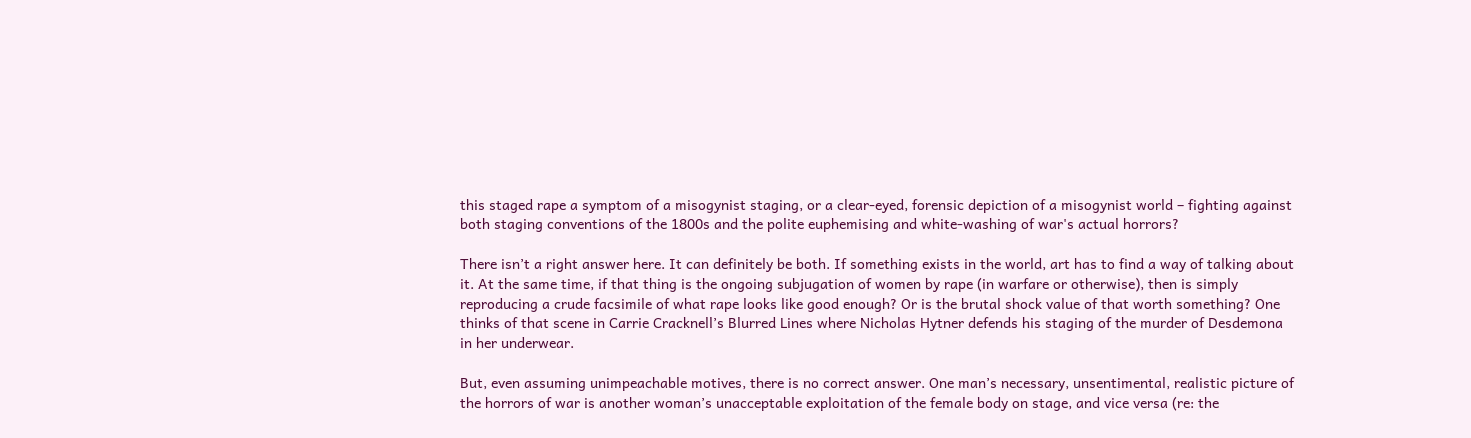this staged rape a symptom of a misogynist staging, or a clear-eyed, forensic depiction of a misogynist world – fighting against both staging conventions of the 1800s and the polite euphemising and white-washing of war's actual horrors?

There isn’t a right answer here. It can definitely be both. If something exists in the world, art has to find a way of talking about it. At the same time, if that thing is the ongoing subjugation of women by rape (in warfare or otherwise), then is simply reproducing a crude facsimile of what rape looks like good enough? Or is the brutal shock value of that worth something? One thinks of that scene in Carrie Cracknell’s Blurred Lines where Nicholas Hytner defends his staging of the murder of Desdemona in her underwear.

But, even assuming unimpeachable motives, there is no correct answer. One man’s necessary, unsentimental, realistic picture of the horrors of war is another woman’s unacceptable exploitation of the female body on stage, and vice versa (re: the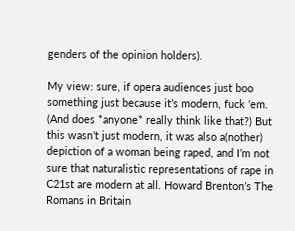genders of the opinion holders).

My view: sure, if opera audiences just boo something just because it’s modern, fuck ‘em. (And does *anyone* really think like that?) But this wasn’t just modern, it was also a(nother) depiction of a woman being raped, and I’m not sure that naturalistic representations of rape in C21st are modern at all. Howard Brenton’s The Romans in Britain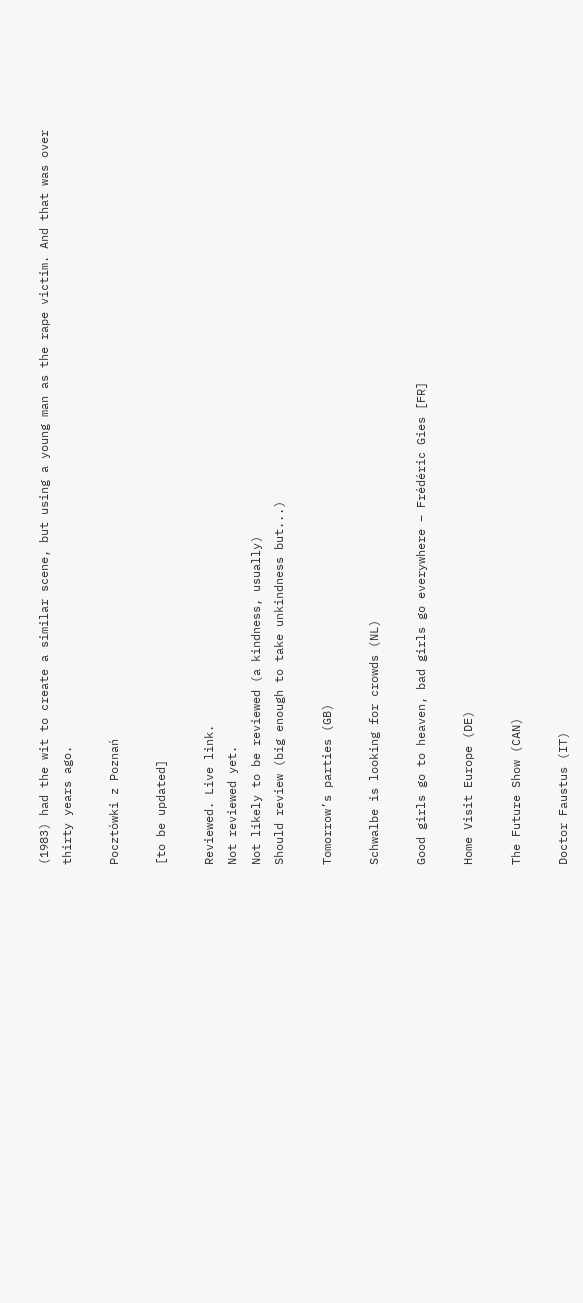(1983) had the wit to create a similar scene, but using a young man as the rape victim. And that was over thirty years ago.

Pocztówki z Poznań

[to be updated]

Reviewed. Live link.
Not reviewed yet.
Not likely to be reviewed (a kindness, usually)
Should review (big enough to take unkindness but...)

Tomorrow’s parties (GB)

Schwalbe is looking for crowds (NL)

Good girls go to heaven, bad girls go everywhere – Frédéric Gies [FR]

Home Visit Europe (DE)

The Future Show (CAN)

Doctor Faustus (IT)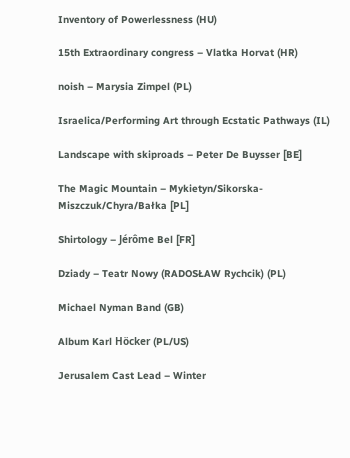Inventory of Powerlessness (HU)

15th Extraordinary congress – Vlatka Horvat (HR)

noish – Marysia Zimpel (PL)

Israelica/Performing Art through Ecstatic Pathways (IL)

Landscape with skiproads – Peter De Buysser [BE]

The Magic Mountain – Mykietyn/Sikorska-Miszczuk/Chyra/Bałka [PL]

Shirtology – Jérôme Bel [FR]

Dziady – Teatr Nowy (RADOSŁAW Rychcik) (PL)

Michael Nyman Band (GB)

Album Karl Höcker (PL/US)

Jerusalem Cast Lead – Winter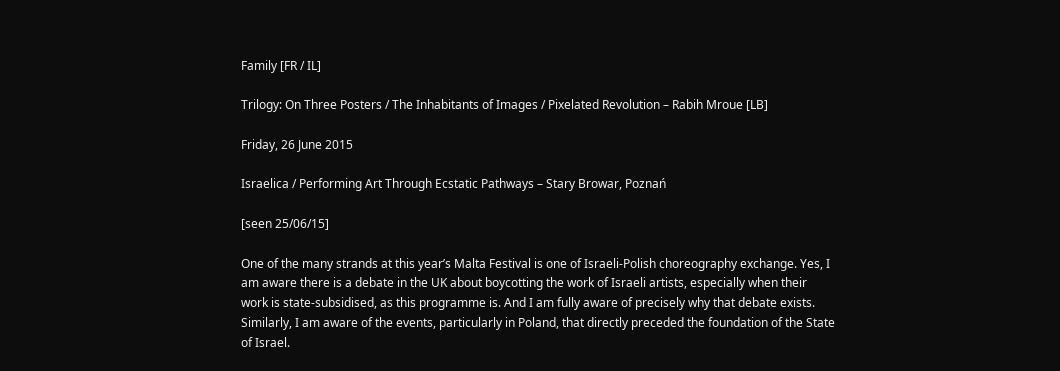Family [FR / IL]

Trilogy: On Three Posters / The Inhabitants of Images / Pixelated Revolution – Rabih Mroue [LB]

Friday, 26 June 2015

Israelica / Performing Art Through Ecstatic Pathways – Stary Browar, Poznań

[seen 25/06/15]

One of the many strands at this year’s Malta Festival is one of Israeli-Polish choreography exchange. Yes, I am aware there is a debate in the UK about boycotting the work of Israeli artists, especially when their work is state-subsidised, as this programme is. And I am fully aware of precisely why that debate exists. Similarly, I am aware of the events, particularly in Poland, that directly preceded the foundation of the State of Israel.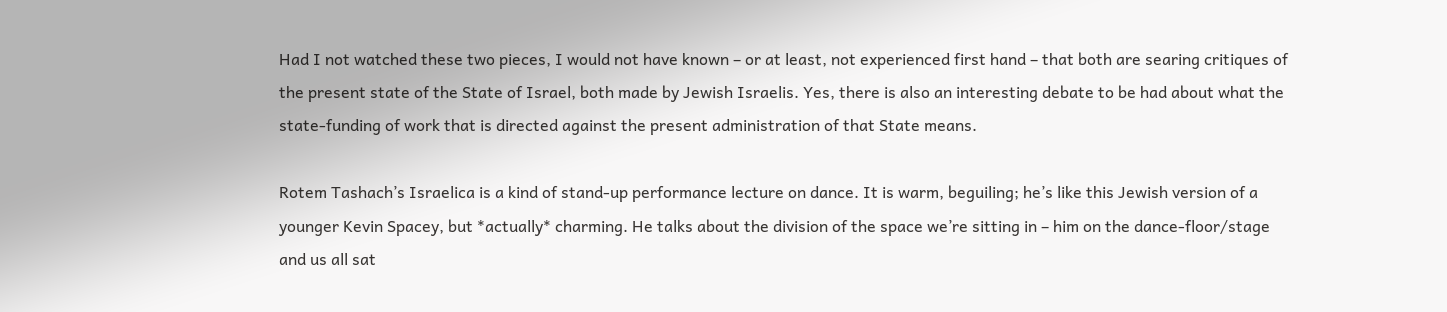Had I not watched these two pieces, I would not have known – or at least, not experienced first hand – that both are searing critiques of the present state of the State of Israel, both made by Jewish Israelis. Yes, there is also an interesting debate to be had about what the state-funding of work that is directed against the present administration of that State means.

Rotem Tashach’s Israelica is a kind of stand-up performance lecture on dance. It is warm, beguiling; he’s like this Jewish version of a younger Kevin Spacey, but *actually* charming. He talks about the division of the space we’re sitting in – him on the dance-floor/stage and us all sat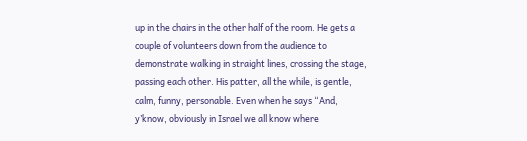up in the chairs in the other half of the room. He gets a couple of volunteers down from the audience to demonstrate walking in straight lines, crossing the stage, passing each other. His patter, all the while, is gentle, calm, funny, personable. Even when he says “And, y’know, obviously in Israel we all know where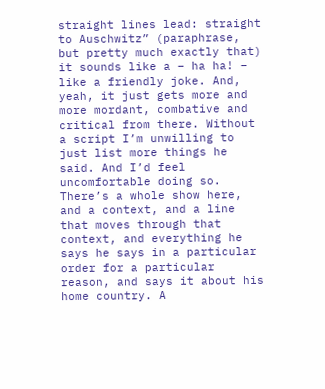straight lines lead: straight to Auschwitz” (paraphrase, but pretty much exactly that) it sounds like a – ha ha! – like a friendly joke. And, yeah, it just gets more and more mordant, combative and critical from there. Without a script I’m unwilling to just list more things he said. And I’d feel uncomfortable doing so. There’s a whole show here, and a context, and a line that moves through that context, and everything he says he says in a particular order for a particular reason, and says it about his home country. A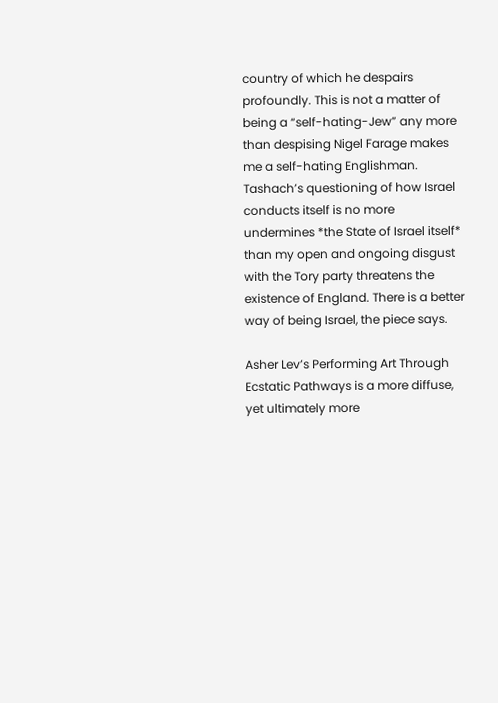country of which he despairs profoundly. This is not a matter of being a “self-hating-Jew” any more than despising Nigel Farage makes me a self-hating Englishman. Tashach’s questioning of how Israel conducts itself is no more undermines *the State of Israel itself* than my open and ongoing disgust with the Tory party threatens the existence of England. There is a better way of being Israel, the piece says.

Asher Lev’s Performing Art Through Ecstatic Pathways is a more diffuse, yet ultimately more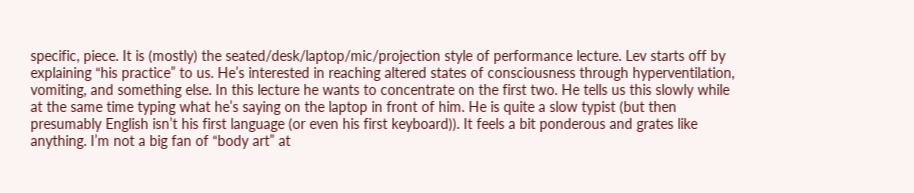specific, piece. It is (mostly) the seated/desk/laptop/mic/projection style of performance lecture. Lev starts off by explaining “his practice” to us. He’s interested in reaching altered states of consciousness through hyperventilation, vomiting, and something else. In this lecture he wants to concentrate on the first two. He tells us this slowly while at the same time typing what he’s saying on the laptop in front of him. He is quite a slow typist (but then presumably English isn’t his first language (or even his first keyboard)). It feels a bit ponderous and grates like anything. I’m not a big fan of “body art” at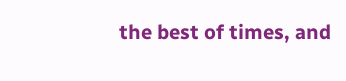the best of times, and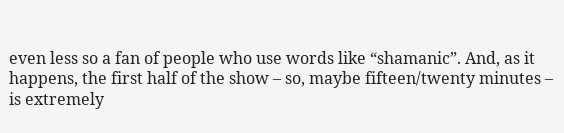even less so a fan of people who use words like “shamanic”. And, as it happens, the first half of the show – so, maybe fifteen/twenty minutes – is extremely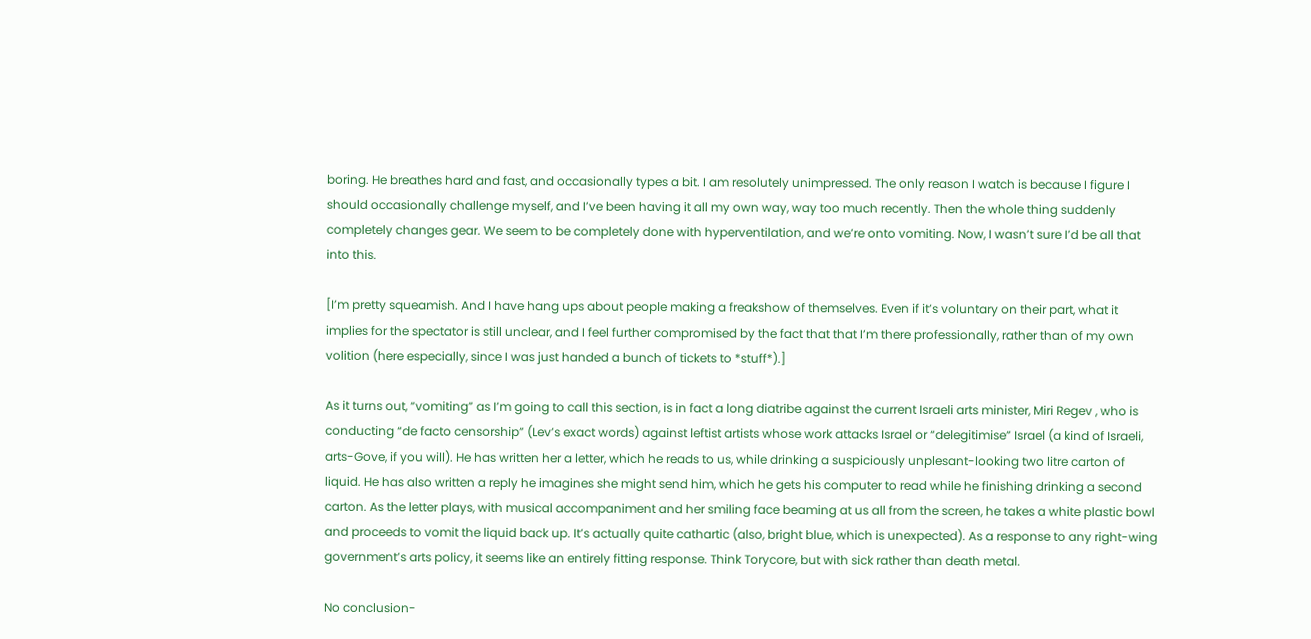boring. He breathes hard and fast, and occasionally types a bit. I am resolutely unimpressed. The only reason I watch is because I figure I should occasionally challenge myself, and I’ve been having it all my own way, way too much recently. Then the whole thing suddenly completely changes gear. We seem to be completely done with hyperventilation, and we’re onto vomiting. Now, I wasn’t sure I’d be all that into this.

[I’m pretty squeamish. And I have hang ups about people making a freakshow of themselves. Even if it’s voluntary on their part, what it implies for the spectator is still unclear, and I feel further compromised by the fact that that I’m there professionally, rather than of my own volition (here especially, since I was just handed a bunch of tickets to *stuff*).]

As it turns out, “vomiting” as I’m going to call this section, is in fact a long diatribe against the current Israeli arts minister, Miri Regev , who is conducting “de facto censorship” (Lev’s exact words) against leftist artists whose work attacks Israel or “delegitimise” Israel (a kind of Israeli, arts-Gove, if you will). He has written her a letter, which he reads to us, while drinking a suspiciously unplesant-looking two litre carton of liquid. He has also written a reply he imagines she might send him, which he gets his computer to read while he finishing drinking a second carton. As the letter plays, with musical accompaniment and her smiling face beaming at us all from the screen, he takes a white plastic bowl and proceeds to vomit the liquid back up. It’s actually quite cathartic (also, bright blue, which is unexpected). As a response to any right-wing government’s arts policy, it seems like an entirely fitting response. Think Torycore, but with sick rather than death metal.

No conclusion-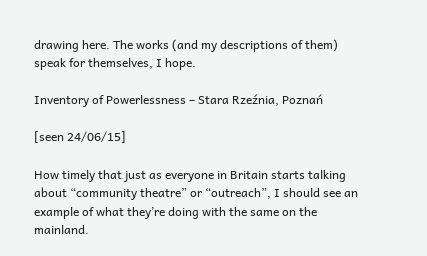drawing here. The works (and my descriptions of them) speak for themselves, I hope.

Inventory of Powerlessness – Stara Rzeźnia, Poznań

[seen 24/06/15]

How timely that just as everyone in Britain starts talking about “community theatre” or “outreach”, I should see an example of what they’re doing with the same on the mainland.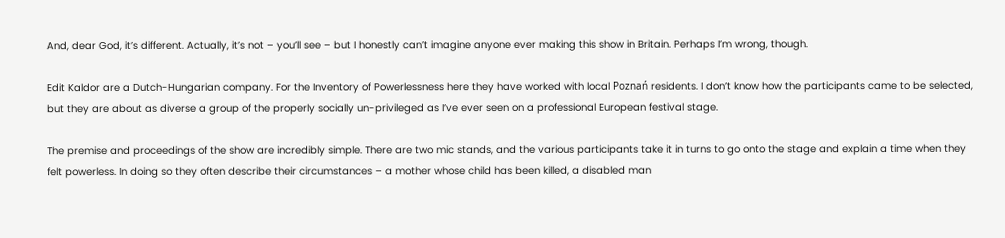And, dear God, it’s different. Actually, it’s not – you’ll see – but I honestly can’t imagine anyone ever making this show in Britain. Perhaps I’m wrong, though.

Edit Kaldor are a Dutch-Hungarian company. For the Inventory of Powerlessness here they have worked with local Poznań residents. I don’t know how the participants came to be selected, but they are about as diverse a group of the properly socially un-privileged as I’ve ever seen on a professional European festival stage.

The premise and proceedings of the show are incredibly simple. There are two mic stands, and the various participants take it in turns to go onto the stage and explain a time when they felt powerless. In doing so they often describe their circumstances – a mother whose child has been killed, a disabled man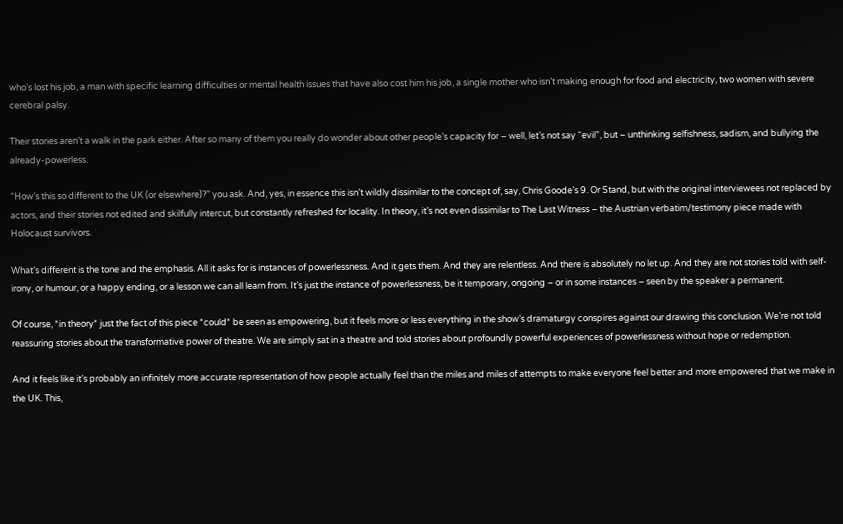who’s lost his job, a man with specific learning difficulties or mental health issues that have also cost him his job, a single mother who isn’t making enough for food and electricity, two women with severe cerebral palsy.

Their stories aren’t a walk in the park either. After so many of them you really do wonder about other people’s capacity for – well, let’s not say “evil”, but – unthinking selfishness, sadism, and bullying the already-powerless.

“How’s this so different to the UK (or elsewhere)?” you ask. And, yes, in essence this isn’t wildly dissimilar to the concept of, say, Chris Goode’s 9. Or Stand, but with the original interviewees not replaced by actors, and their stories not edited and skilfully intercut, but constantly refreshed for locality. In theory, it’s not even dissimilar to The Last Witness – the Austrian verbatim/testimony piece made with Holocaust survivors.

What’s different is the tone and the emphasis. All it asks for is instances of powerlessness. And it gets them. And they are relentless. And there is absolutely no let up. And they are not stories told with self-irony, or humour, or a happy ending, or a lesson we can all learn from. It’s just the instance of powerlessness, be it temporary, ongoing – or in some instances – seen by the speaker a permanent.

Of course, *in theory* just the fact of this piece *could* be seen as empowering, but it feels more or less everything in the show’s dramaturgy conspires against our drawing this conclusion. We’re not told reassuring stories about the transformative power of theatre. We are simply sat in a theatre and told stories about profoundly powerful experiences of powerlessness without hope or redemption.

And it feels like it’s probably an infinitely more accurate representation of how people actually feel than the miles and miles of attempts to make everyone feel better and more empowered that we make in the UK. This,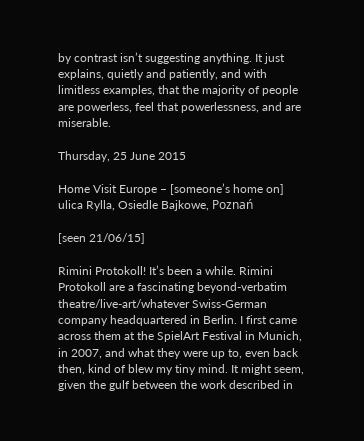by contrast isn’t suggesting anything. It just explains, quietly and patiently, and with limitless examples, that the majority of people are powerless, feel that powerlessness, and are miserable.

Thursday, 25 June 2015

Home Visit Europe – [someone’s home on] ulica Rylla, Osiedle Bajkowe, Poznań

[seen 21/06/15]

Rimini Protokoll! It’s been a while. Rimini Protokoll are a fascinating beyond-verbatim theatre/live-art/whatever Swiss-German company headquartered in Berlin. I first came across them at the SpielArt Festival in Munich, in 2007, and what they were up to, even back then, kind of blew my tiny mind. It might seem, given the gulf between the work described in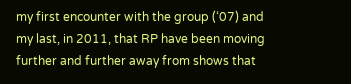my first encounter with the group (‘07) and my last, in 2011, that RP have been moving further and further away from shows that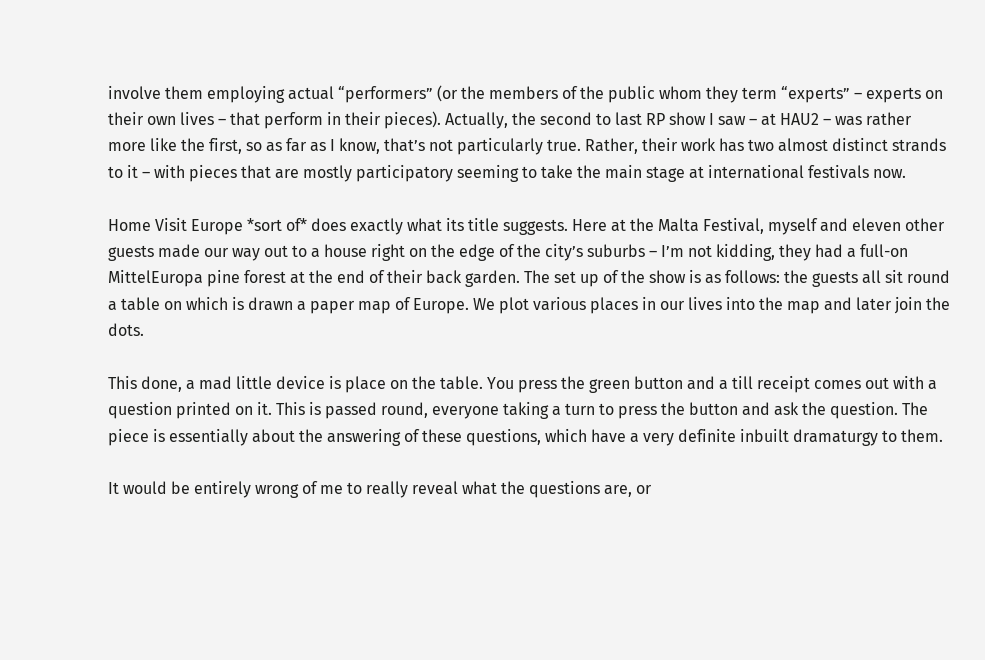involve them employing actual “performers” (or the members of the public whom they term “experts” – experts on their own lives – that perform in their pieces). Actually, the second to last RP show I saw – at HAU2 – was rather more like the first, so as far as I know, that’s not particularly true. Rather, their work has two almost distinct strands to it – with pieces that are mostly participatory seeming to take the main stage at international festivals now.

Home Visit Europe *sort of* does exactly what its title suggests. Here at the Malta Festival, myself and eleven other guests made our way out to a house right on the edge of the city’s suburbs – I’m not kidding, they had a full-on MittelEuropa pine forest at the end of their back garden. The set up of the show is as follows: the guests all sit round a table on which is drawn a paper map of Europe. We plot various places in our lives into the map and later join the dots.

This done, a mad little device is place on the table. You press the green button and a till receipt comes out with a question printed on it. This is passed round, everyone taking a turn to press the button and ask the question. The piece is essentially about the answering of these questions, which have a very definite inbuilt dramaturgy to them.

It would be entirely wrong of me to really reveal what the questions are, or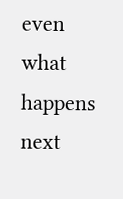even what happens next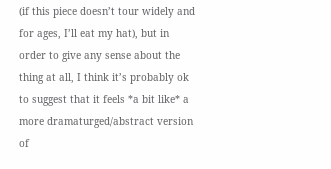(if this piece doesn’t tour widely and for ages, I’ll eat my hat), but in order to give any sense about the thing at all, I think it’s probably ok to suggest that it feels *a bit like* a more dramaturged/abstract version of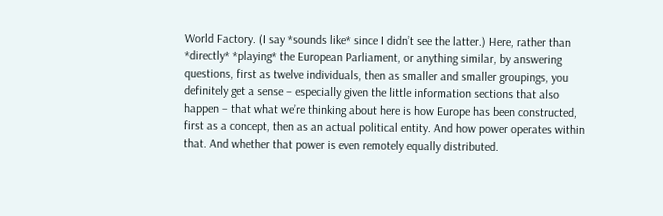World Factory. (I say *sounds like* since I didn’t see the latter.) Here, rather than *directly* *playing* the European Parliament, or anything similar, by answering questions, first as twelve individuals, then as smaller and smaller groupings, you definitely get a sense – especially given the little information sections that also happen – that what we’re thinking about here is how Europe has been constructed, first as a concept, then as an actual political entity. And how power operates within that. And whether that power is even remotely equally distributed.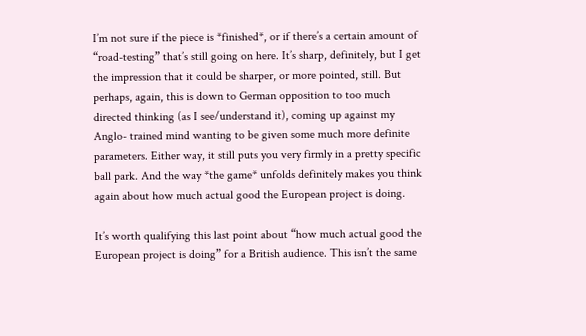I’m not sure if the piece is *finished*, or if there’s a certain amount of “road-testing” that’s still going on here. It’s sharp, definitely, but I get the impression that it could be sharper, or more pointed, still. But perhaps, again, this is down to German opposition to too much directed thinking (as I see/understand it), coming up against my Anglo- trained mind wanting to be given some much more definite parameters. Either way, it still puts you very firmly in a pretty specific ball park. And the way *the game* unfolds definitely makes you think again about how much actual good the European project is doing.

It’s worth qualifying this last point about “how much actual good the European project is doing” for a British audience. This isn’t the same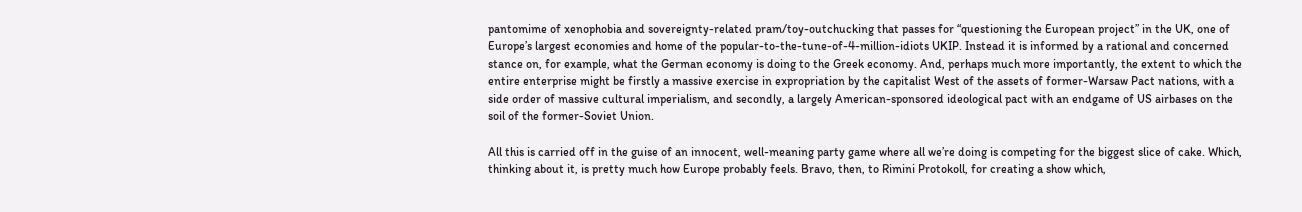pantomime of xenophobia and sovereignty-related pram/toy-outchucking that passes for “questioning the European project” in the UK, one of Europe’s largest economies and home of the popular-to-the-tune-of-4-million-idiots UKIP. Instead it is informed by a rational and concerned stance on, for example, what the German economy is doing to the Greek economy. And, perhaps much more importantly, the extent to which the entire enterprise might be firstly a massive exercise in expropriation by the capitalist West of the assets of former-Warsaw Pact nations, with a side order of massive cultural imperialism, and secondly, a largely American-sponsored ideological pact with an endgame of US airbases on the soil of the former-Soviet Union.

All this is carried off in the guise of an innocent, well-meaning party game where all we’re doing is competing for the biggest slice of cake. Which, thinking about it, is pretty much how Europe probably feels. Bravo, then, to Rimini Protokoll, for creating a show which,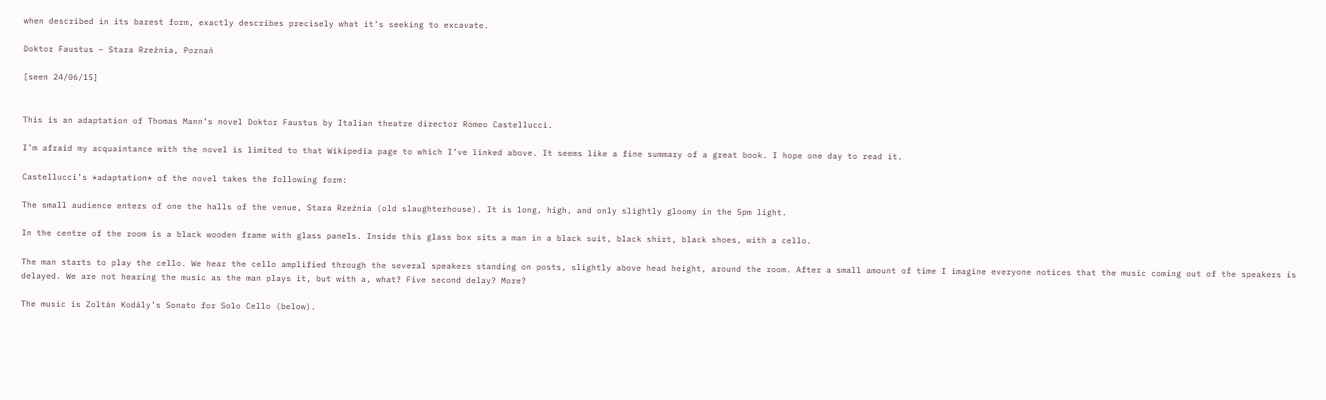when described in its barest form, exactly describes precisely what it’s seeking to excavate.

Doktor Faustus – Stara Rzeźnia, Poznań

[seen 24/06/15]


This is an adaptation of Thomas Mann’s novel Doktor Faustus by Italian theatre director Romeo Castellucci.

I’m afraid my acquaintance with the novel is limited to that Wikipedia page to which I’ve linked above. It seems like a fine summary of a great book. I hope one day to read it.

Castellucci’s *adaptation* of the novel takes the following form:

The small audience enters of one the halls of the venue, Stara Rzeźnia (old slaughterhouse). It is long, high, and only slightly gloomy in the 5pm light.

In the centre of the room is a black wooden frame with glass panels. Inside this glass box sits a man in a black suit, black shirt, black shoes, with a cello.

The man starts to play the cello. We hear the cello amplified through the several speakers standing on posts, slightly above head height, around the room. After a small amount of time I imagine everyone notices that the music coming out of the speakers is delayed. We are not hearing the music as the man plays it, but with a, what? Five second delay? More?

The music is Zoltán Kodály’s Sonato for Solo Cello (below).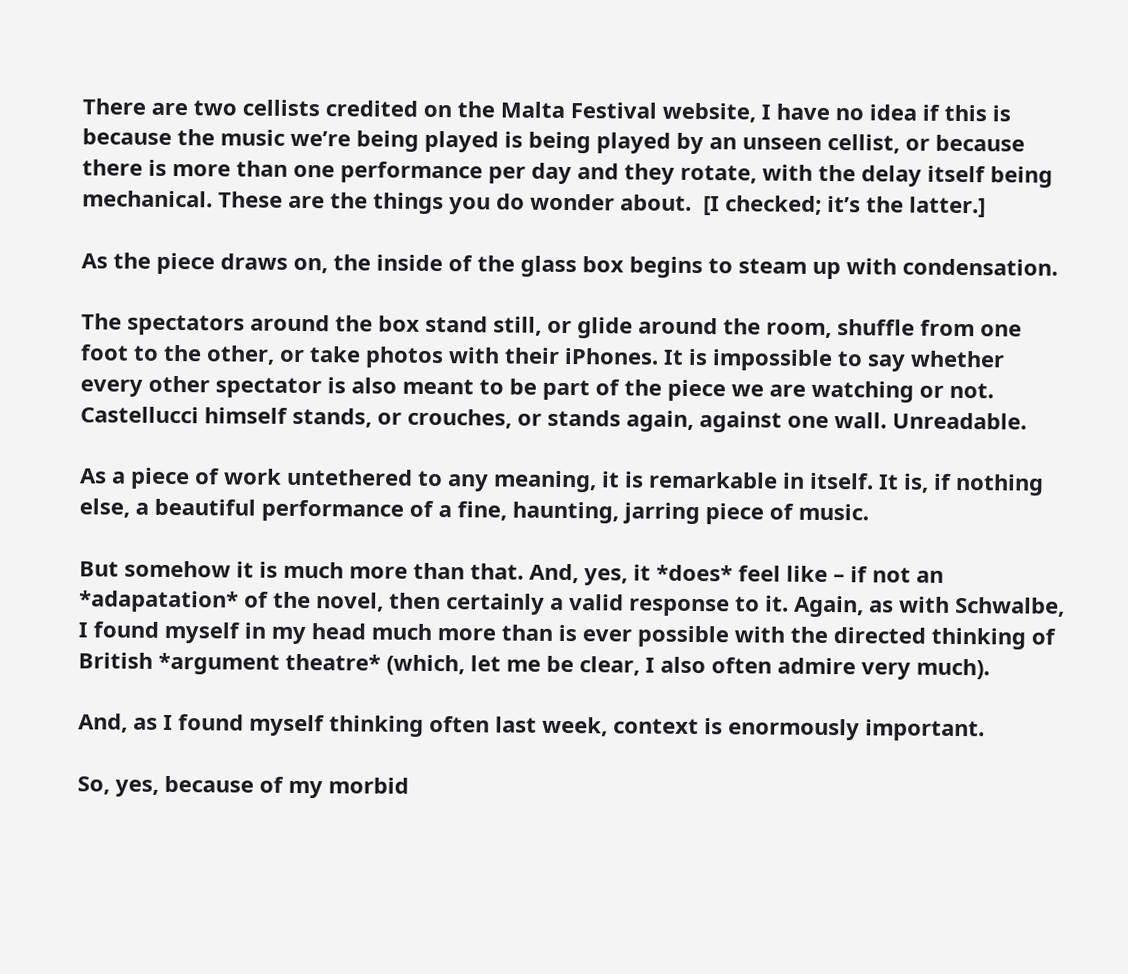There are two cellists credited on the Malta Festival website, I have no idea if this is because the music we’re being played is being played by an unseen cellist, or because there is more than one performance per day and they rotate, with the delay itself being mechanical. These are the things you do wonder about.  [I checked; it’s the latter.]

As the piece draws on, the inside of the glass box begins to steam up with condensation.

The spectators around the box stand still, or glide around the room, shuffle from one foot to the other, or take photos with their iPhones. It is impossible to say whether every other spectator is also meant to be part of the piece we are watching or not. Castellucci himself stands, or crouches, or stands again, against one wall. Unreadable.

As a piece of work untethered to any meaning, it is remarkable in itself. It is, if nothing else, a beautiful performance of a fine, haunting, jarring piece of music.

But somehow it is much more than that. And, yes, it *does* feel like – if not an *adapatation* of the novel, then certainly a valid response to it. Again, as with Schwalbe, I found myself in my head much more than is ever possible with the directed thinking of British *argument theatre* (which, let me be clear, I also often admire very much).

And, as I found myself thinking often last week, context is enormously important.

So, yes, because of my morbid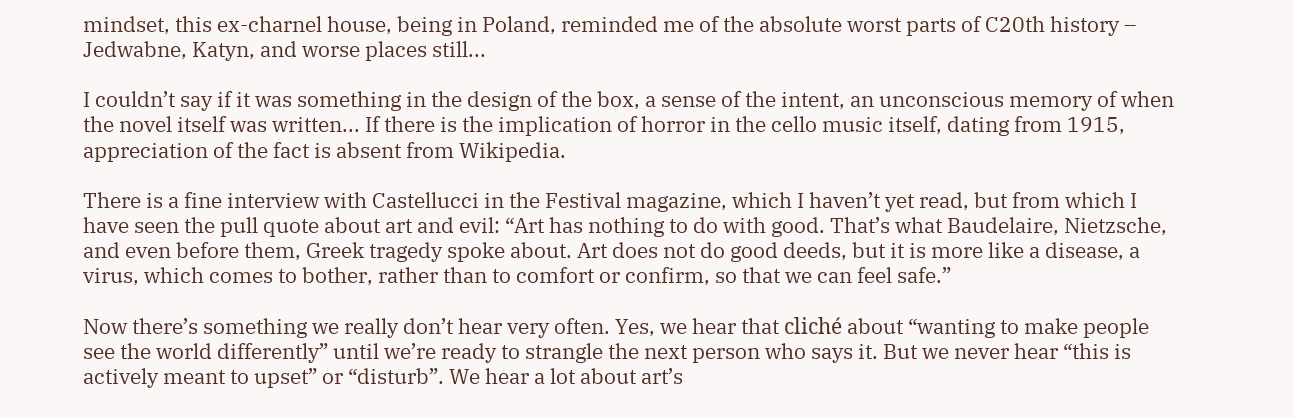mindset, this ex-charnel house, being in Poland, reminded me of the absolute worst parts of C20th history – Jedwabne, Katyn, and worse places still...

I couldn’t say if it was something in the design of the box, a sense of the intent, an unconscious memory of when the novel itself was written... If there is the implication of horror in the cello music itself, dating from 1915, appreciation of the fact is absent from Wikipedia.

There is a fine interview with Castellucci in the Festival magazine, which I haven’t yet read, but from which I have seen the pull quote about art and evil: “Art has nothing to do with good. That’s what Baudelaire, Nietzsche, and even before them, Greek tragedy spoke about. Art does not do good deeds, but it is more like a disease, a virus, which comes to bother, rather than to comfort or confirm, so that we can feel safe.”

Now there’s something we really don’t hear very often. Yes, we hear that cliché about “wanting to make people see the world differently” until we’re ready to strangle the next person who says it. But we never hear “this is actively meant to upset” or “disturb”. We hear a lot about art’s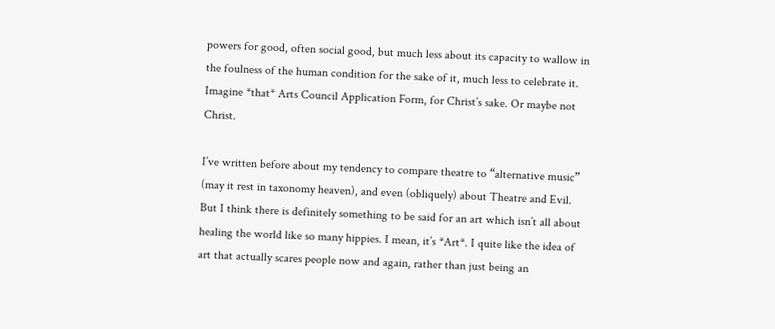powers for good, often social good, but much less about its capacity to wallow in the foulness of the human condition for the sake of it, much less to celebrate it. Imagine *that* Arts Council Application Form, for Christ’s sake. Or maybe not Christ.

I’ve written before about my tendency to compare theatre to “alternative music” (may it rest in taxonomy heaven), and even (obliquely) about Theatre and Evil. But I think there is definitely something to be said for an art which isn’t all about healing the world like so many hippies. I mean, it’s *Art*. I quite like the idea of art that actually scares people now and again, rather than just being an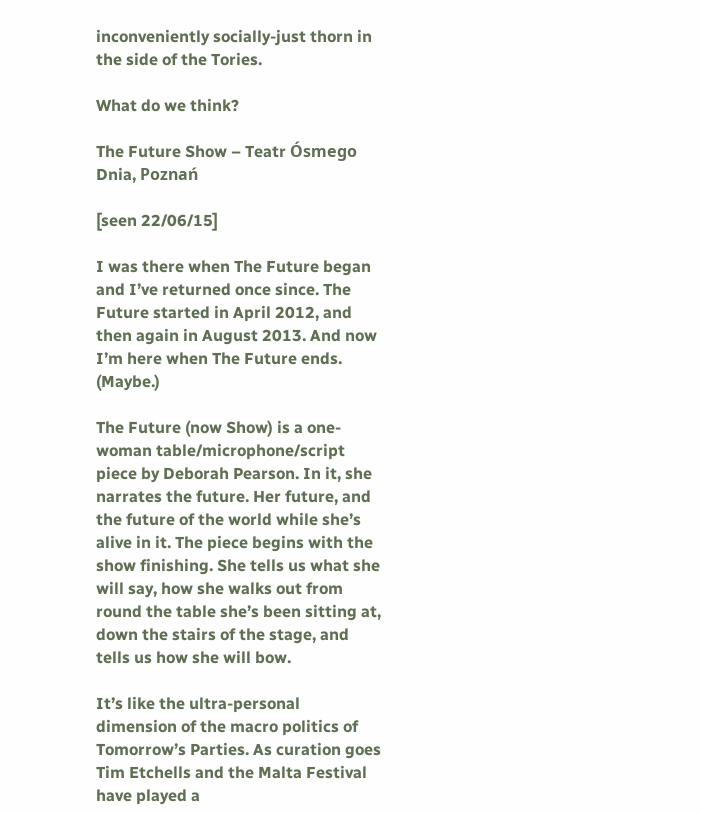inconveniently socially-just thorn in the side of the Tories.

What do we think?

The Future Show – Teatr Ósmego Dnia, Poznań

[seen 22/06/15]

I was there when The Future began and I’ve returned once since. The Future started in April 2012, and then again in August 2013. And now I’m here when The Future ends. (Maybe.)

The Future (now Show) is a one-woman table/microphone/script piece by Deborah Pearson. In it, she narrates the future. Her future, and the future of the world while she’s alive in it. The piece begins with the show finishing. She tells us what she will say, how she walks out from round the table she’s been sitting at, down the stairs of the stage, and tells us how she will bow.

It’s like the ultra-personal dimension of the macro politics of Tomorrow’s Parties. As curation goes Tim Etchells and the Malta Festival have played a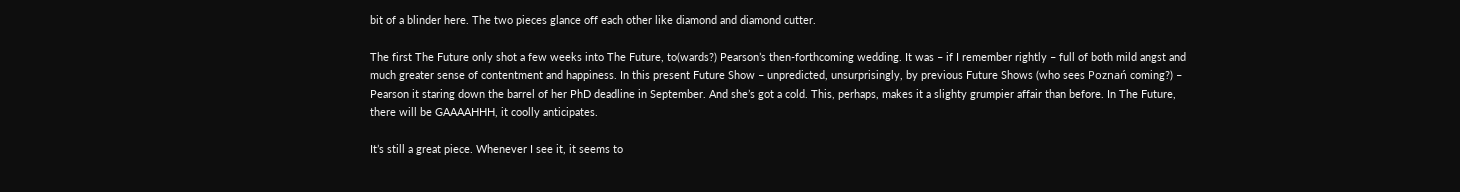bit of a blinder here. The two pieces glance off each other like diamond and diamond cutter.

The first The Future only shot a few weeks into The Future, to(wards?) Pearson’s then-forthcoming wedding. It was – if I remember rightly – full of both mild angst and much greater sense of contentment and happiness. In this present Future Show – unpredicted, unsurprisingly, by previous Future Shows (who sees Poznań coming?) – Pearson it staring down the barrel of her PhD deadline in September. And she’s got a cold. This, perhaps, makes it a slighty grumpier affair than before. In The Future, there will be GAAAAHHH, it coolly anticipates.

It’s still a great piece. Whenever I see it, it seems to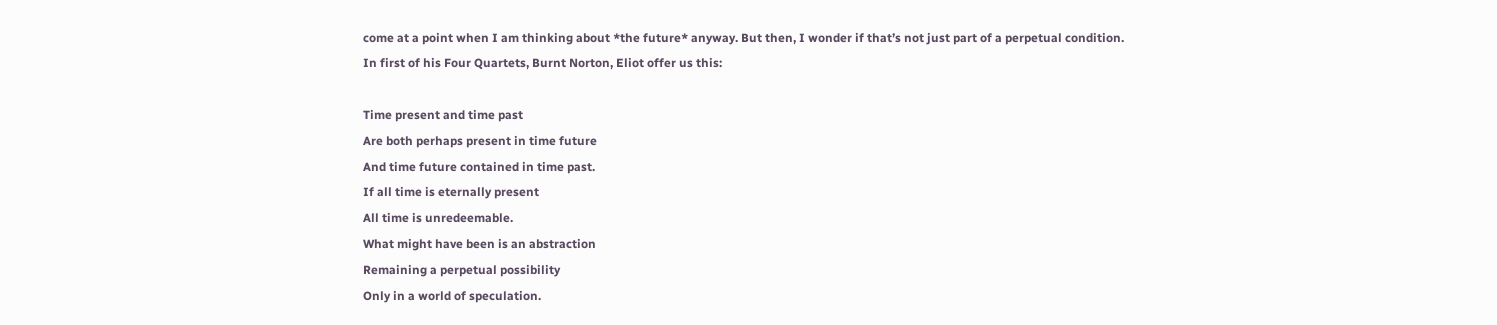come at a point when I am thinking about *the future* anyway. But then, I wonder if that’s not just part of a perpetual condition. In first of his Four Quartets, Burnt Norton, Eliot offer us this:

Time present and time past
Are both perhaps present in time future
And time future contained in time past.
If all time is eternally present
All time is unredeemable.
What might have been is an abstraction
Remaining a perpetual possibility
Only in a world of speculation.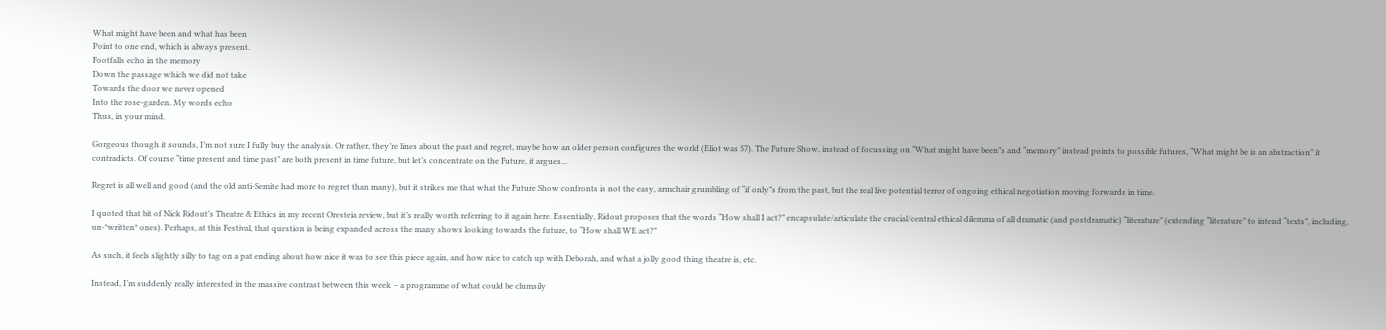What might have been and what has been
Point to one end, which is always present.
Footfalls echo in the memory
Down the passage which we did not take
Towards the door we never opened
Into the rose-garden. My words echo
Thus, in your mind.

Gorgeous though it sounds, I’m not sure I fully buy the analysis. Or rather, they’re lines about the past and regret, maybe how an older person configures the world (Eliot was 57). The Future Show, instead of focussing on “What might have been”s and “memory” instead points to possible futures, “What might be is an abstraction” it contradicts. Of course “time present and time past” are both present in time future, but let’s concentrate on the Future, it argues...

Regret is all well and good (and the old anti-Semite had more to regret than many), but it strikes me that what the Future Show confronts is not the easy, armchair grumbling of “if only”s from the past, but the real live potential terror of ongoing ethical negotiation moving forwards in time.

I quoted that bit of Nick Ridout’s Theatre & Ethics in my recent Oresteia review, but it’s really worth referring to it again here. Essentially, Ridout proposes that the words “How shall I act?” encapsulate/articulate the crucial/central ethical dilemma of all dramatic (and postdramatic) “literature” (extending “literature” to intend “texts”, including, un-*written* ones). Perhaps, at this Festival, that question is being expanded across the many shows looking towards the future, to “How shall WE act?”

As such, it feels slightly silly to tag on a pat ending about how nice it was to see this piece again, and how nice to catch up with Deborah, and what a jolly good thing theatre is, etc.

Instead, I’m suddenly really interested in the massive contrast between this week – a programme of what could be clumsily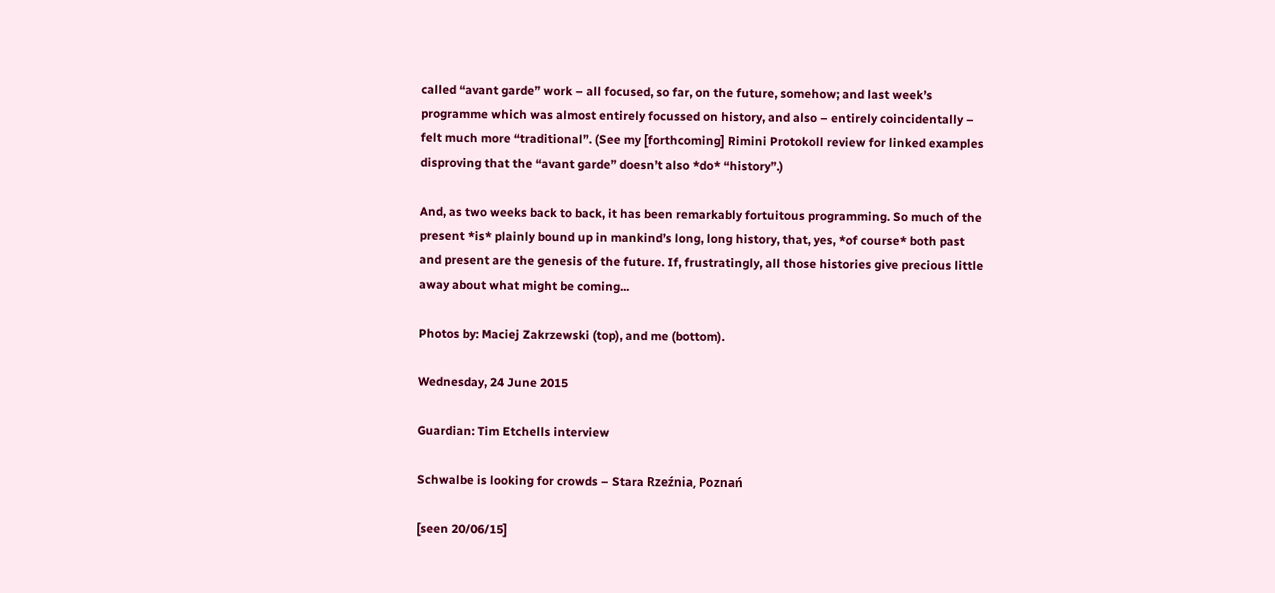called “avant garde” work – all focused, so far, on the future, somehow; and last week’s programme which was almost entirely focussed on history, and also – entirely coincidentally – felt much more “traditional”. (See my [forthcoming] Rimini Protokoll review for linked examples disproving that the “avant garde” doesn’t also *do* “history”.)

And, as two weeks back to back, it has been remarkably fortuitous programming. So much of the present *is* plainly bound up in mankind’s long, long history, that, yes, *of course* both past and present are the genesis of the future. If, frustratingly, all those histories give precious little away about what might be coming...

Photos by: Maciej Zakrzewski (top), and me (bottom).

Wednesday, 24 June 2015

Guardian: Tim Etchells interview

Schwalbe is looking for crowds – Stara Rzeźnia, Poznań

[seen 20/06/15]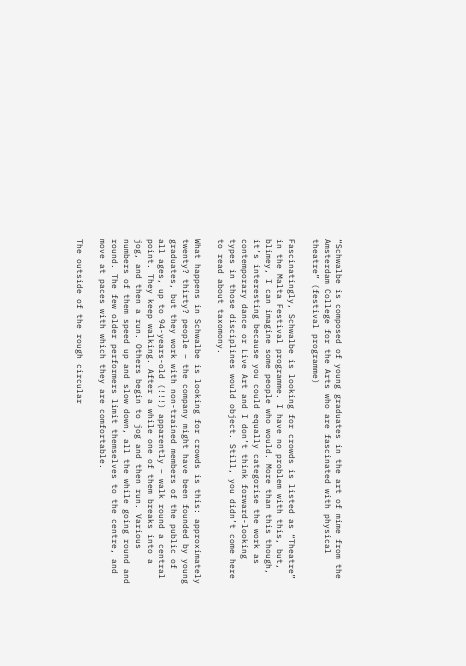“Schwalbe is composed of young graduates in the art of mime from the Amsterdam College for the Arts who are fascinated with physical theatre” (festival programme)

Fascinatingly, Schwalbe is looking for crowds is listed as “Theatre” in the Malta Festival programme. I have no problem with this, but, blimey, I can imagine some people who would. More than this though, it’s interesting because you could equally categorise the work as contemporary dance or Live Art and I don’t think forward-looking types in those disciplines would object. Still, you didn’t come here to read about taxomony.

What happens in Schwalbe is looking for crowds is this: approximately twenty? thirty? people – the company might have been founded by young graduates, but they work with non-trained members of the public of all ages, up to 94-years-old (!!!) apparently – walk round a central point. They keep walking. After a while one of them breaks into a jog, and then a run. Others begin to jog and then run. Various numbers of them speed up and slow down, all the while going round and round. The few older performers limit themselves to the centre, and move at paces with which they are comfortable.

The outside of the rough circular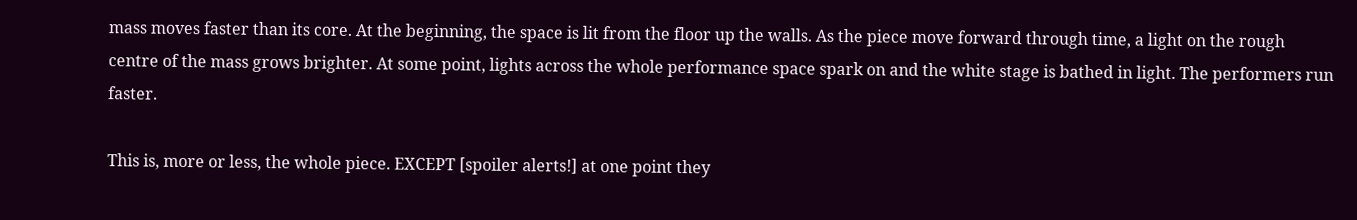mass moves faster than its core. At the beginning, the space is lit from the floor up the walls. As the piece move forward through time, a light on the rough centre of the mass grows brighter. At some point, lights across the whole performance space spark on and the white stage is bathed in light. The performers run faster.

This is, more or less, the whole piece. EXCEPT [spoiler alerts!] at one point they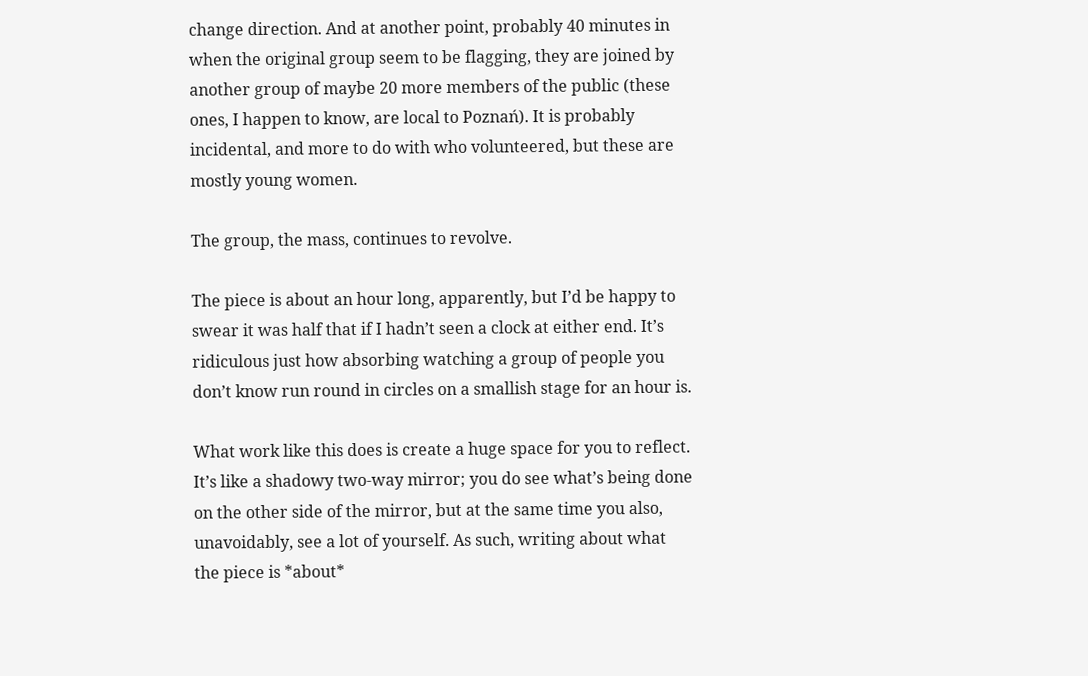change direction. And at another point, probably 40 minutes in when the original group seem to be flagging, they are joined by another group of maybe 20 more members of the public (these ones, I happen to know, are local to Poznań). It is probably incidental, and more to do with who volunteered, but these are mostly young women.

The group, the mass, continues to revolve.

The piece is about an hour long, apparently, but I’d be happy to swear it was half that if I hadn’t seen a clock at either end. It’s ridiculous just how absorbing watching a group of people you don’t know run round in circles on a smallish stage for an hour is.

What work like this does is create a huge space for you to reflect. It’s like a shadowy two-way mirror; you do see what’s being done on the other side of the mirror, but at the same time you also, unavoidably, see a lot of yourself. As such, writing about what the piece is *about*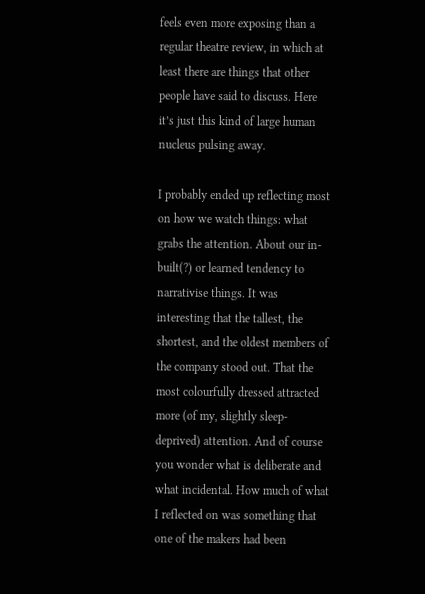feels even more exposing than a regular theatre review, in which at least there are things that other people have said to discuss. Here it’s just this kind of large human nucleus pulsing away.

I probably ended up reflecting most on how we watch things: what grabs the attention. About our in-built(?) or learned tendency to narrativise things. It was interesting that the tallest, the shortest, and the oldest members of the company stood out. That the most colourfully dressed attracted more (of my, slightly sleep-deprived) attention. And of course you wonder what is deliberate and what incidental. How much of what I reflected on was something that one of the makers had been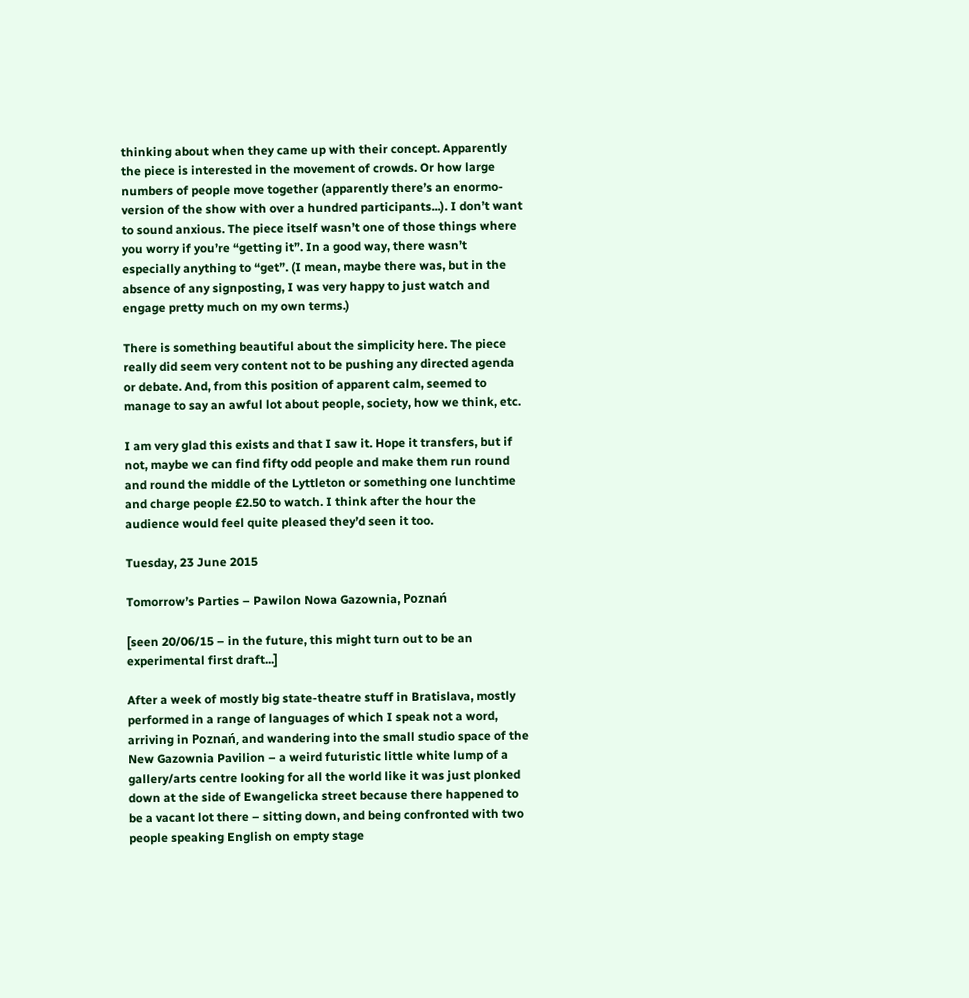thinking about when they came up with their concept. Apparently the piece is interested in the movement of crowds. Or how large numbers of people move together (apparently there’s an enormo- version of the show with over a hundred participants...). I don’t want to sound anxious. The piece itself wasn’t one of those things where you worry if you’re “getting it”. In a good way, there wasn’t especially anything to “get”. (I mean, maybe there was, but in the absence of any signposting, I was very happy to just watch and engage pretty much on my own terms.)

There is something beautiful about the simplicity here. The piece really did seem very content not to be pushing any directed agenda or debate. And, from this position of apparent calm, seemed to manage to say an awful lot about people, society, how we think, etc.

I am very glad this exists and that I saw it. Hope it transfers, but if not, maybe we can find fifty odd people and make them run round and round the middle of the Lyttleton or something one lunchtime and charge people £2.50 to watch. I think after the hour the audience would feel quite pleased they’d seen it too.

Tuesday, 23 June 2015

Tomorrow’s Parties – Pawilon Nowa Gazownia, Poznań

[seen 20/06/15 – in the future, this might turn out to be an experimental first draft...]

After a week of mostly big state-theatre stuff in Bratislava, mostly performed in a range of languages of which I speak not a word, arriving in Poznań, and wandering into the small studio space of the New Gazownia Pavilion – a weird futuristic little white lump of a gallery/arts centre looking for all the world like it was just plonked down at the side of Ewangelicka street because there happened to be a vacant lot there – sitting down, and being confronted with two people speaking English on empty stage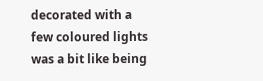decorated with a few coloured lights was a bit like being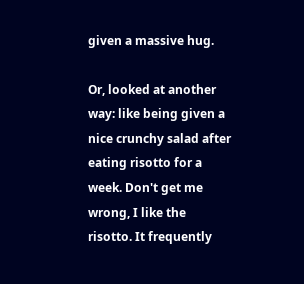given a massive hug.

Or, looked at another way: like being given a nice crunchy salad after eating risotto for a week. Don't get me wrong, I like the risotto. It frequently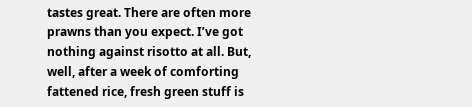tastes great. There are often more prawns than you expect. I’ve got nothing against risotto at all. But, well, after a week of comforting fattened rice, fresh green stuff is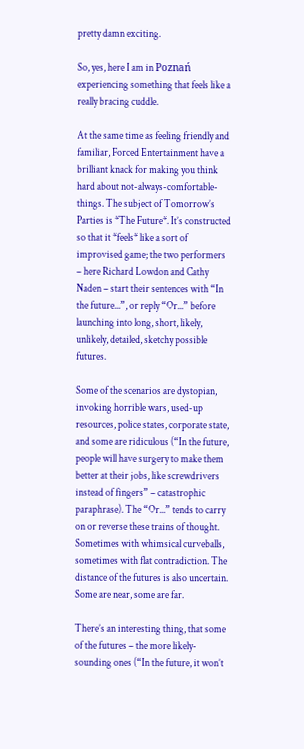pretty damn exciting.

So, yes, here I am in Poznań experiencing something that feels like a really bracing cuddle.

At the same time as feeling friendly and familiar, Forced Entertainment have a brilliant knack for making you think hard about not-always-comfortable-things. The subject of Tomorrow’s Parties is *The Future*. It’s constructed so that it *feels* like a sort of improvised game; the two performers – here Richard Lowdon and Cathy Naden – start their sentences with “In the future...”, or reply “Or...” before launching into long, short, likely, unlikely, detailed, sketchy possible futures.

Some of the scenarios are dystopian, invoking horrible wars, used-up resources, police states, corporate state, and some are ridiculous (“In the future, people will have surgery to make them better at their jobs, like screwdrivers instead of fingers” – catastrophic paraphrase). The “Or...” tends to carry on or reverse these trains of thought. Sometimes with whimsical curveballs, sometimes with flat contradiction. The distance of the futures is also uncertain. Some are near, some are far.

There’s an interesting thing, that some of the futures – the more likely-sounding ones (“In the future, it won’t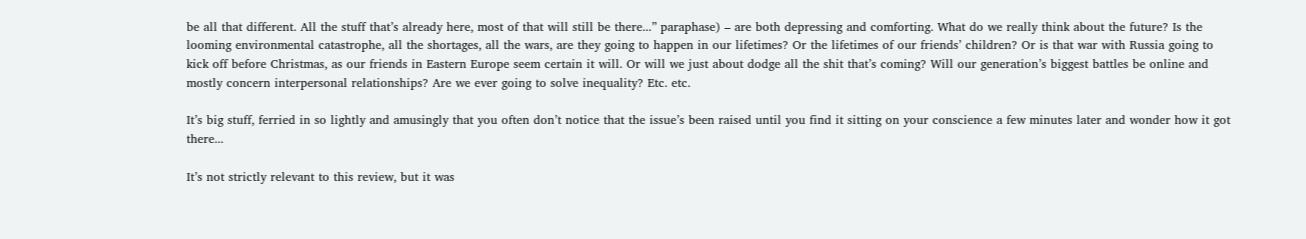be all that different. All the stuff that’s already here, most of that will still be there...” paraphase) – are both depressing and comforting. What do we really think about the future? Is the looming environmental catastrophe, all the shortages, all the wars, are they going to happen in our lifetimes? Or the lifetimes of our friends’ children? Or is that war with Russia going to kick off before Christmas, as our friends in Eastern Europe seem certain it will. Or will we just about dodge all the shit that’s coming? Will our generation’s biggest battles be online and mostly concern interpersonal relationships? Are we ever going to solve inequality? Etc. etc.

It’s big stuff, ferried in so lightly and amusingly that you often don’t notice that the issue’s been raised until you find it sitting on your conscience a few minutes later and wonder how it got there...

It’s not strictly relevant to this review, but it was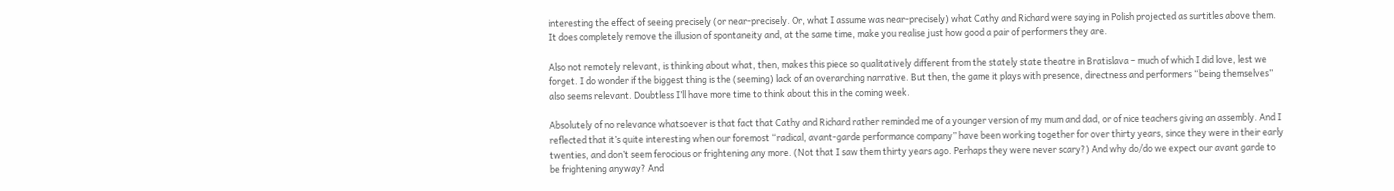interesting the effect of seeing precisely (or near-precisely. Or, what I assume was near-precisely) what Cathy and Richard were saying in Polish projected as surtitles above them. It does completely remove the illusion of spontaneity and, at the same time, make you realise just how good a pair of performers they are.

Also not remotely relevant, is thinking about what, then, makes this piece so qualitatively different from the stately state theatre in Bratislava – much of which I did love, lest we forget. I do wonder if the biggest thing is the (seeming) lack of an overarching narrative. But then, the game it plays with presence, directness and performers “being themselves” also seems relevant. Doubtless I’ll have more time to think about this in the coming week.

Absolutely of no relevance whatsoever is that fact that Cathy and Richard rather reminded me of a younger version of my mum and dad, or of nice teachers giving an assembly. And I reflected that it’s quite interesting when our foremost “radical, avant-garde performance company” have been working together for over thirty years, since they were in their early twenties, and don’t seem ferocious or frightening any more. (Not that I saw them thirty years ago. Perhaps they were never scary?) And why do/do we expect our avant garde to be frightening anyway? And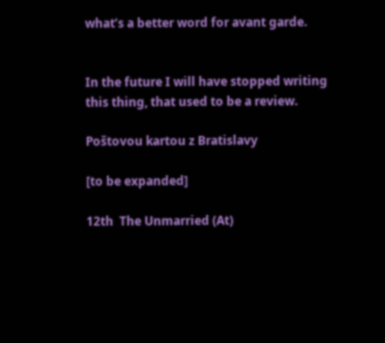what’s a better word for avant garde.


In the future I will have stopped writing this thing, that used to be a review.

Poštovou kartou z Bratislavy

[to be expanded]

12th  The Unmarried (At)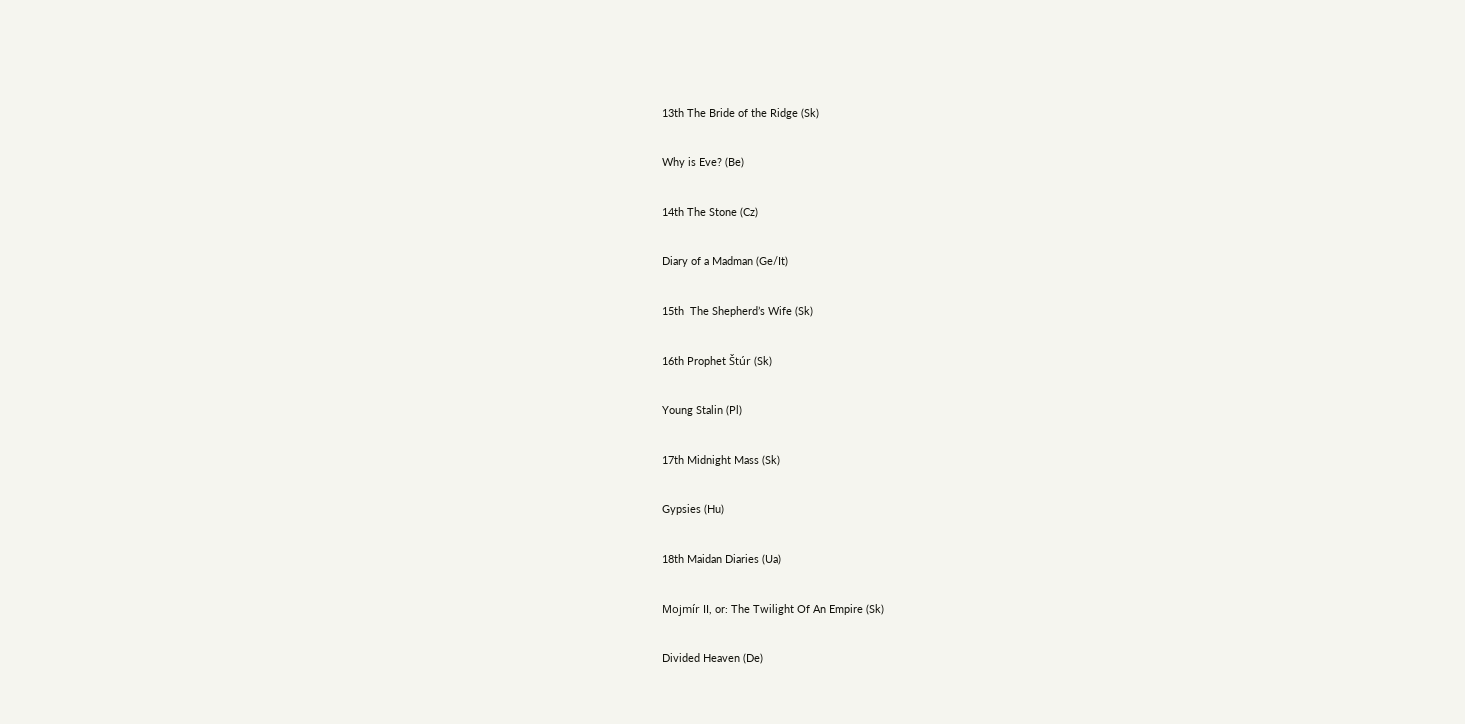13th The Bride of the Ridge (Sk)

Why is Eve? (Be)

14th The Stone (Cz)

Diary of a Madman (Ge/It)

15th  The Shepherd’s Wife (Sk)

16th Prophet Štúr (Sk)

Young Stalin (Pl)

17th Midnight Mass (Sk)

Gypsies (Hu)

18th Maidan Diaries (Ua)

Mojmír II, or: The Twilight Of An Empire (Sk)

Divided Heaven (De)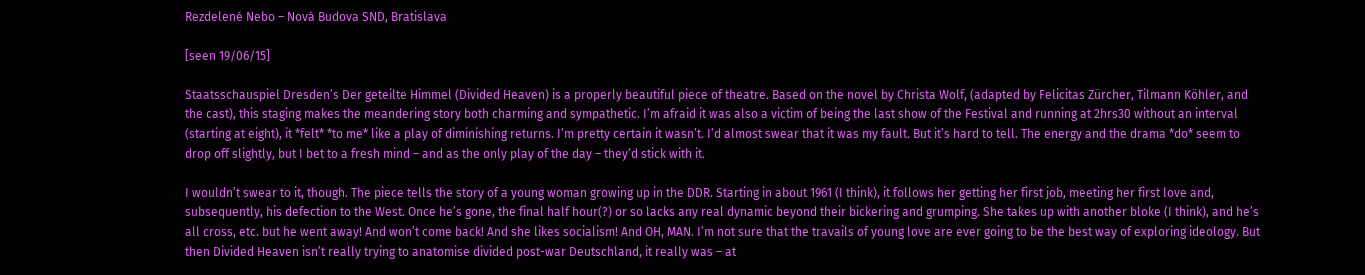Rezdelené Nebo – Nová Budova SND, Bratislava

[seen 19/06/15]

Staatsschauspiel Dresden’s Der geteilte Himmel (Divided Heaven) is a properly beautiful piece of theatre. Based on the novel by Christa Wolf, (adapted by Felicitas Zürcher, Tilmann Köhler, and the cast), this staging makes the meandering story both charming and sympathetic. I’m afraid it was also a victim of being the last show of the Festival and running at 2hrs30 without an interval (starting at eight), it *felt* *to me* like a play of diminishing returns. I’m pretty certain it wasn’t. I’d almost swear that it was my fault. But it’s hard to tell. The energy and the drama *do* seem to drop off slightly, but I bet to a fresh mind – and as the only play of the day – they’d stick with it.

I wouldn’t swear to it, though. The piece tells the story of a young woman growing up in the DDR. Starting in about 1961 (I think), it follows her getting her first job, meeting her first love and, subsequently, his defection to the West. Once he’s gone, the final half hour(?) or so lacks any real dynamic beyond their bickering and grumping. She takes up with another bloke (I think), and he’s all cross, etc. but he went away! And won’t come back! And she likes socialism! And OH, MAN. I’m not sure that the travails of young love are ever going to be the best way of exploring ideology. But then Divided Heaven isn’t really trying to anatomise divided post-war Deutschland, it really was – at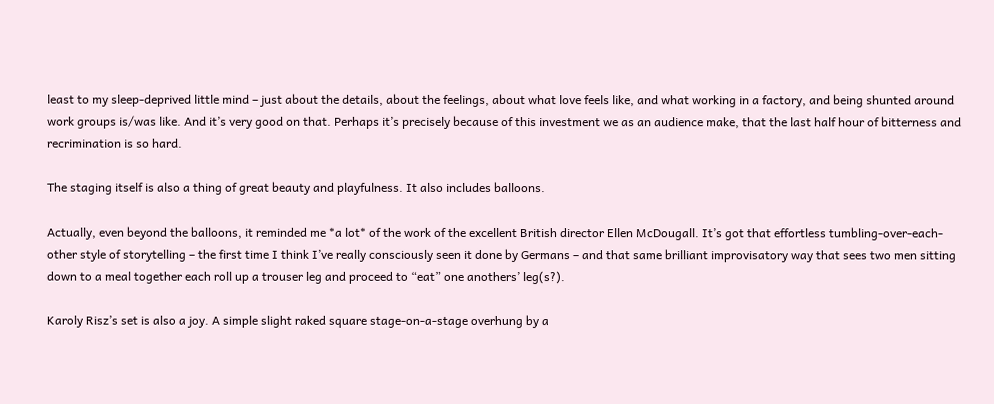least to my sleep-deprived little mind – just about the details, about the feelings, about what love feels like, and what working in a factory, and being shunted around work groups is/was like. And it’s very good on that. Perhaps it’s precisely because of this investment we as an audience make, that the last half hour of bitterness and recrimination is so hard.

The staging itself is also a thing of great beauty and playfulness. It also includes balloons.

Actually, even beyond the balloons, it reminded me *a lot* of the work of the excellent British director Ellen McDougall. It’s got that effortless tumbling-over-each-other style of storytelling – the first time I think I’ve really consciously seen it done by Germans – and that same brilliant improvisatory way that sees two men sitting down to a meal together each roll up a trouser leg and proceed to “eat” one anothers’ leg(s?).

Karoly Risz’s set is also a joy. A simple slight raked square stage-on-a-stage overhung by a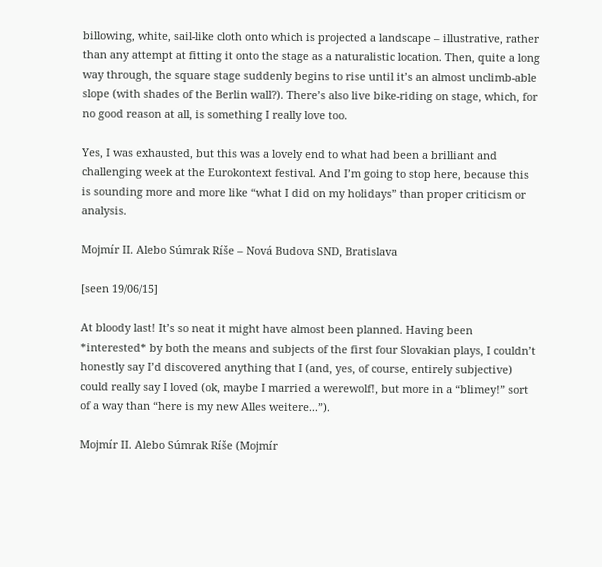billowing, white, sail-like cloth onto which is projected a landscape – illustrative, rather than any attempt at fitting it onto the stage as a naturalistic location. Then, quite a long way through, the square stage suddenly begins to rise until it’s an almost unclimb-able slope (with shades of the Berlin wall?). There’s also live bike-riding on stage, which, for no good reason at all, is something I really love too.

Yes, I was exhausted, but this was a lovely end to what had been a brilliant and challenging week at the Eurokontext festival. And I’m going to stop here, because this is sounding more and more like “what I did on my holidays” than proper criticism or analysis.

Mojmír II. Alebo Súmrak Ríše – Nová Budova SND, Bratislava

[seen 19/06/15]

At bloody last! It’s so neat it might have almost been planned. Having been *interested* by both the means and subjects of the first four Slovakian plays, I couldn’t honestly say I’d discovered anything that I (and, yes, of course, entirely subjective) could really say I loved (ok, maybe I married a werewolf!, but more in a “blimey!” sort of a way than “here is my new Alles weitere...”).

Mojmír II. Alebo Súmrak Ríše (Mojmír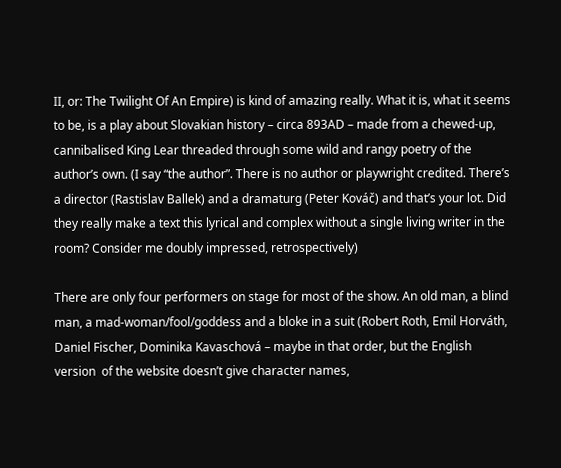II, or: The Twilight Of An Empire) is kind of amazing really. What it is, what it seems to be, is a play about Slovakian history – circa 893AD – made from a chewed-up, cannibalised King Lear threaded through some wild and rangy poetry of the author’s own. (I say “the author”. There is no author or playwright credited. There’s a director (Rastislav Ballek) and a dramaturg (Peter Kováč) and that’s your lot. Did they really make a text this lyrical and complex without a single living writer in the room? Consider me doubly impressed, retrospectively)

There are only four performers on stage for most of the show. An old man, a blind man, a mad-woman/fool/goddess and a bloke in a suit (Robert Roth, Emil Horváth, Daniel Fischer, Dominika Kavaschová – maybe in that order, but the English version  of the website doesn’t give character names,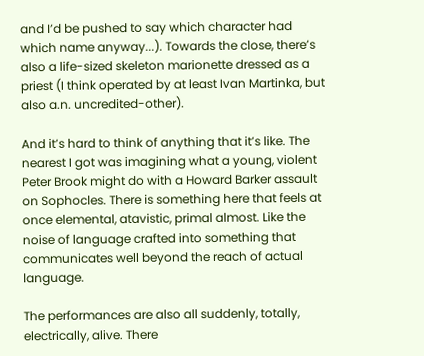and I’d be pushed to say which character had which name anyway...). Towards the close, there’s also a life-sized skeleton marionette dressed as a priest (I think operated by at least Ivan Martinka, but also a.n. uncredited-other).

And it’s hard to think of anything that it’s like. The nearest I got was imagining what a young, violent Peter Brook might do with a Howard Barker assault on Sophocles. There is something here that feels at once elemental, atavistic, primal almost. Like the noise of language crafted into something that communicates well beyond the reach of actual language.

The performances are also all suddenly, totally, electrically, alive. There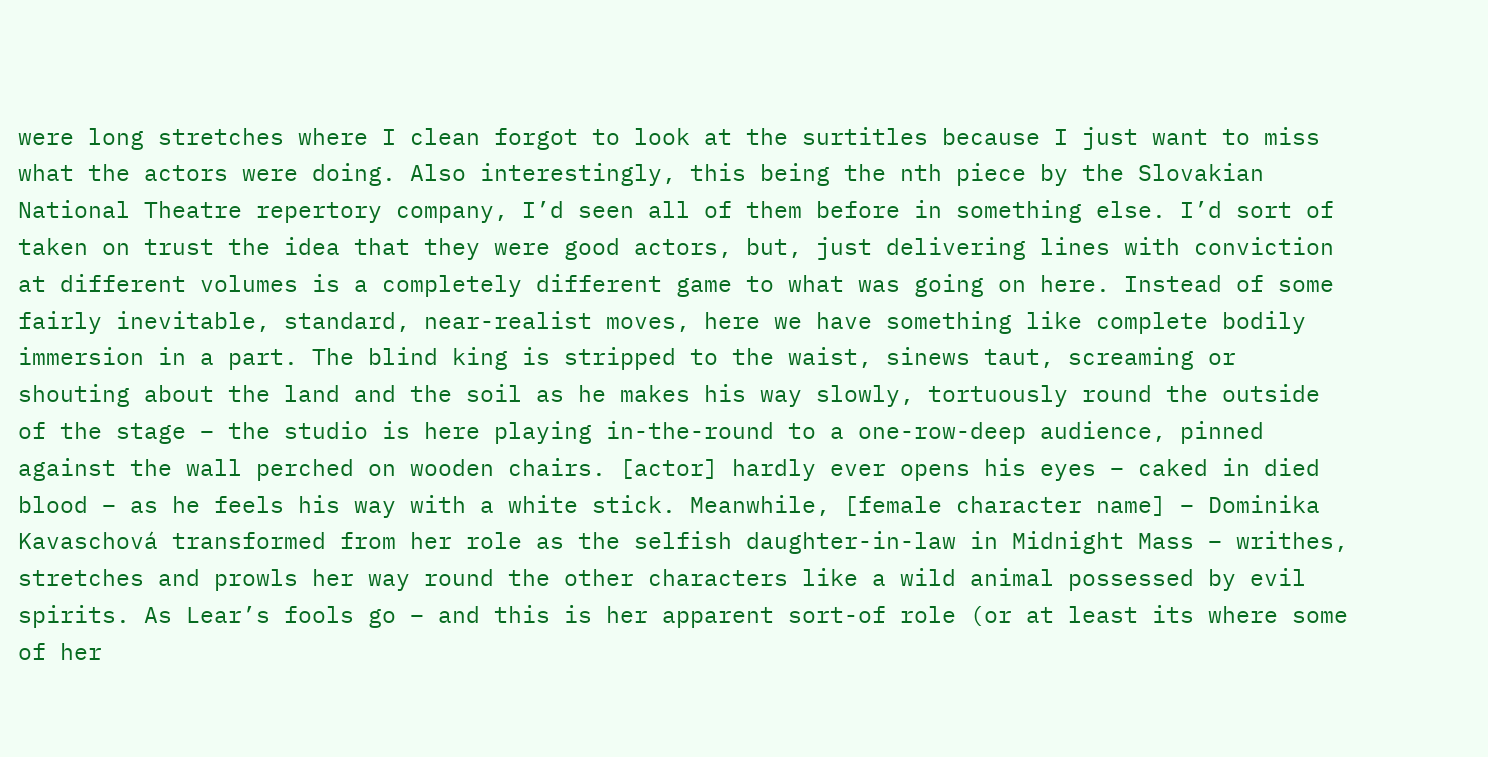were long stretches where I clean forgot to look at the surtitles because I just want to miss what the actors were doing. Also interestingly, this being the nth piece by the Slovakian National Theatre repertory company, I’d seen all of them before in something else. I’d sort of taken on trust the idea that they were good actors, but, just delivering lines with conviction at different volumes is a completely different game to what was going on here. Instead of some fairly inevitable, standard, near-realist moves, here we have something like complete bodily immersion in a part. The blind king is stripped to the waist, sinews taut, screaming or shouting about the land and the soil as he makes his way slowly, tortuously round the outside of the stage – the studio is here playing in-the-round to a one-row-deep audience, pinned against the wall perched on wooden chairs. [actor] hardly ever opens his eyes – caked in died blood – as he feels his way with a white stick. Meanwhile, [female character name] – Dominika Kavaschová transformed from her role as the selfish daughter-in-law in Midnight Mass – writhes, stretches and prowls her way round the other characters like a wild animal possessed by evil spirits. As Lear’s fools go – and this is her apparent sort-of role (or at least its where some of her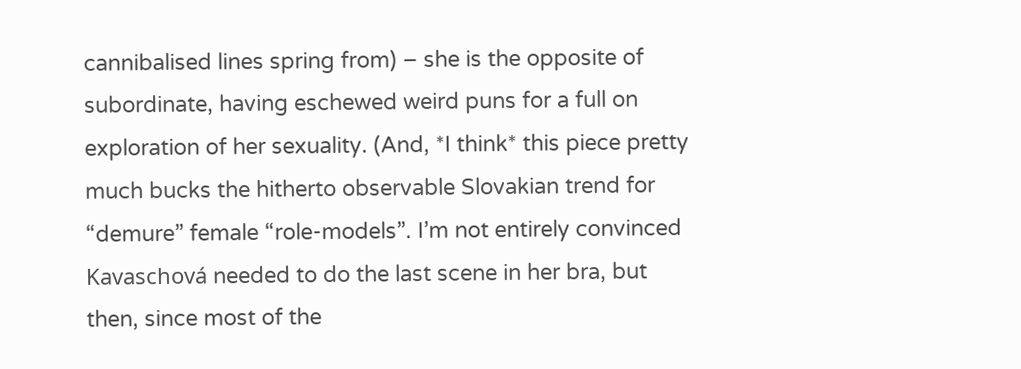cannibalised lines spring from) – she is the opposite of subordinate, having eschewed weird puns for a full on exploration of her sexuality. (And, *I think* this piece pretty much bucks the hitherto observable Slovakian trend for “demure” female “role-models”. I’m not entirely convinced Kavaschová needed to do the last scene in her bra, but then, since most of the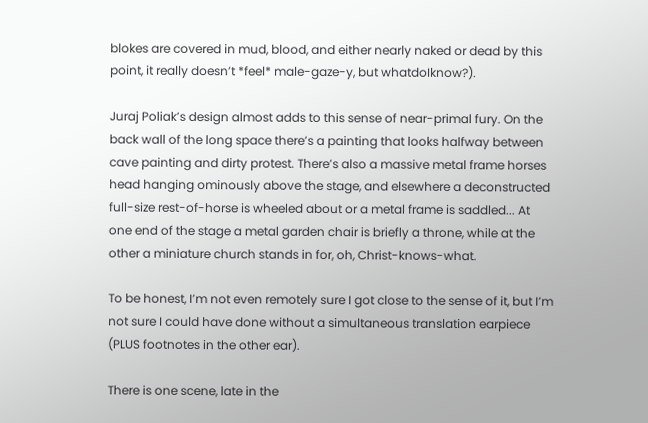blokes are covered in mud, blood, and either nearly naked or dead by this point, it really doesn’t *feel* male-gaze-y, but whatdoIknow?).

Juraj Poliak’s design almost adds to this sense of near-primal fury. On the back wall of the long space there’s a painting that looks halfway between cave painting and dirty protest. There’s also a massive metal frame horses head hanging ominously above the stage, and elsewhere a deconstructed full-size rest-of-horse is wheeled about or a metal frame is saddled... At one end of the stage a metal garden chair is briefly a throne, while at the other a miniature church stands in for, oh, Christ-knows-what.

To be honest, I’m not even remotely sure I got close to the sense of it, but I’m not sure I could have done without a simultaneous translation earpiece (PLUS footnotes in the other ear).

There is one scene, late in the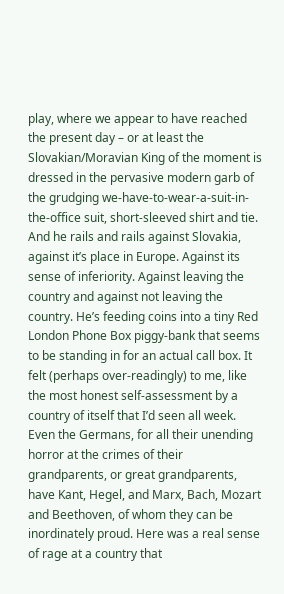play, where we appear to have reached the present day – or at least the Slovakian/Moravian King of the moment is dressed in the pervasive modern garb of the grudging we-have-to-wear-a-suit-in-the-office suit, short-sleeved shirt and tie. And he rails and rails against Slovakia, against it’s place in Europe. Against its sense of inferiority. Against leaving the country and against not leaving the country. He’s feeding coins into a tiny Red London Phone Box piggy-bank that seems to be standing in for an actual call box. It felt (perhaps over-readingly) to me, like the most honest self-assessment by a country of itself that I’d seen all week. Even the Germans, for all their unending horror at the crimes of their grandparents, or great grandparents, have Kant, Hegel, and Marx, Bach, Mozart and Beethoven, of whom they can be inordinately proud. Here was a real sense of rage at a country that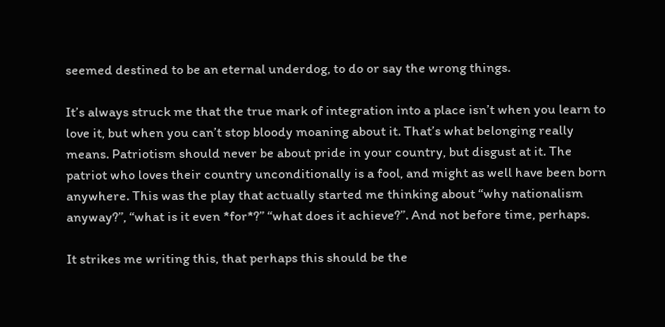seemed destined to be an eternal underdog, to do or say the wrong things.

It’s always struck me that the true mark of integration into a place isn’t when you learn to love it, but when you can’t stop bloody moaning about it. That’s what belonging really means. Patriotism should never be about pride in your country, but disgust at it. The patriot who loves their country unconditionally is a fool, and might as well have been born anywhere. This was the play that actually started me thinking about “why nationalism anyway?”, “what is it even *for*?” “what does it achieve?”. And not before time, perhaps.

It strikes me writing this, that perhaps this should be the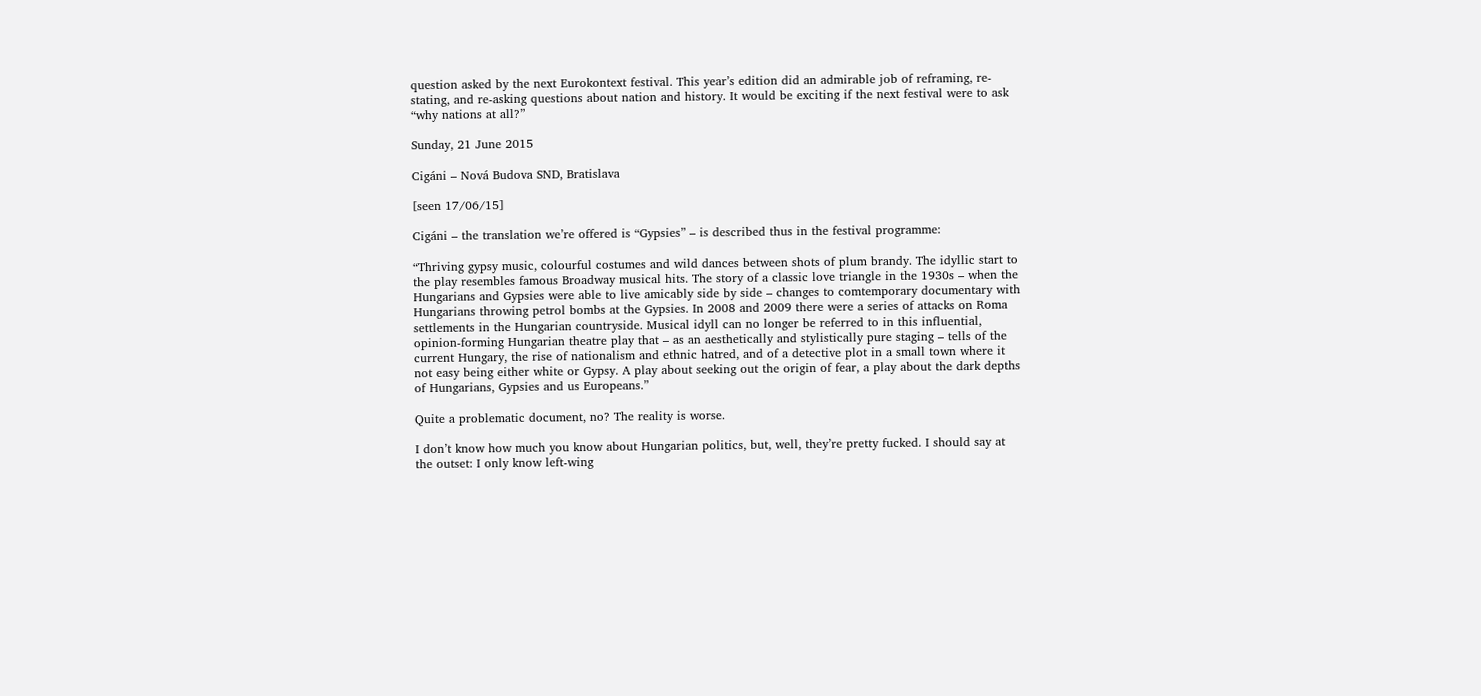question asked by the next Eurokontext festival. This year’s edition did an admirable job of reframing, re-stating, and re-asking questions about nation and history. It would be exciting if the next festival were to ask “why nations at all?”

Sunday, 21 June 2015

Cigáni – Nová Budova SND, Bratislava

[seen 17/06/15]

Cigáni – the translation we’re offered is “Gypsies” – is described thus in the festival programme:

“Thriving gypsy music, colourful costumes and wild dances between shots of plum brandy. The idyllic start to the play resembles famous Broadway musical hits. The story of a classic love triangle in the 1930s – when the Hungarians and Gypsies were able to live amicably side by side – changes to comtemporary documentary with Hungarians throwing petrol bombs at the Gypsies. In 2008 and 2009 there were a series of attacks on Roma settlements in the Hungarian countryside. Musical idyll can no longer be referred to in this influential, opinion-forming Hungarian theatre play that – as an aesthetically and stylistically pure staging – tells of the current Hungary, the rise of nationalism and ethnic hatred, and of a detective plot in a small town where it not easy being either white or Gypsy. A play about seeking out the origin of fear, a play about the dark depths of Hungarians, Gypsies and us Europeans.”

Quite a problematic document, no? The reality is worse.

I don’t know how much you know about Hungarian politics, but, well, they’re pretty fucked. I should say at the outset: I only know left-wing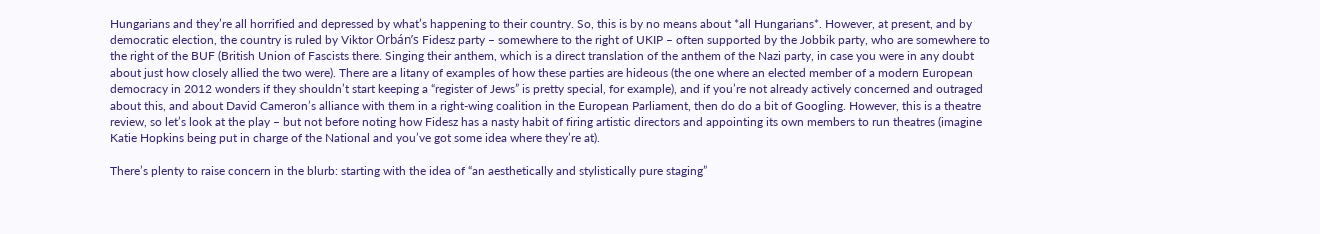Hungarians and they’re all horrified and depressed by what’s happening to their country. So, this is by no means about *all Hungarians*. However, at present, and by democratic election, the country is ruled by Viktor Orbán’s Fidesz party – somewhere to the right of UKIP – often supported by the Jobbik party, who are somewhere to the right of the BUF (British Union of Fascists there. Singing their anthem, which is a direct translation of the anthem of the Nazi party, in case you were in any doubt about just how closely allied the two were). There are a litany of examples of how these parties are hideous (the one where an elected member of a modern European democracy in 2012 wonders if they shouldn’t start keeping a “register of Jews” is pretty special, for example), and if you’re not already actively concerned and outraged about this, and about David Cameron’s alliance with them in a right-wing coalition in the European Parliament, then do do a bit of Googling. However, this is a theatre review, so let’s look at the play – but not before noting how Fidesz has a nasty habit of firing artistic directors and appointing its own members to run theatres (imagine Katie Hopkins being put in charge of the National and you’ve got some idea where they’re at).

There’s plenty to raise concern in the blurb: starting with the idea of “an aesthetically and stylistically pure staging”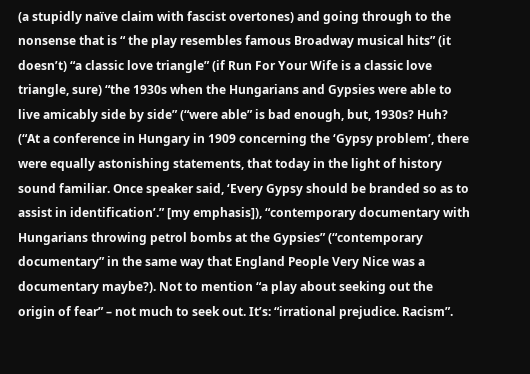(a stupidly naïve claim with fascist overtones) and going through to the nonsense that is “ the play resembles famous Broadway musical hits” (it doesn’t) “a classic love triangle” (if Run For Your Wife is a classic love triangle, sure) “the 1930s when the Hungarians and Gypsies were able to live amicably side by side” (“were able” is bad enough, but, 1930s? Huh? (“At a conference in Hungary in 1909 concerning the ‘Gypsy problem’, there were equally astonishing statements, that today in the light of history sound familiar. Once speaker said, ‘Every Gypsy should be branded so as to assist in identification’.” [my emphasis]), “contemporary documentary with Hungarians throwing petrol bombs at the Gypsies” (“contemporary documentary” in the same way that England People Very Nice was a documentary maybe?). Not to mention “a play about seeking out the origin of fear” – not much to seek out. It’s: “irrational prejudice. Racism”.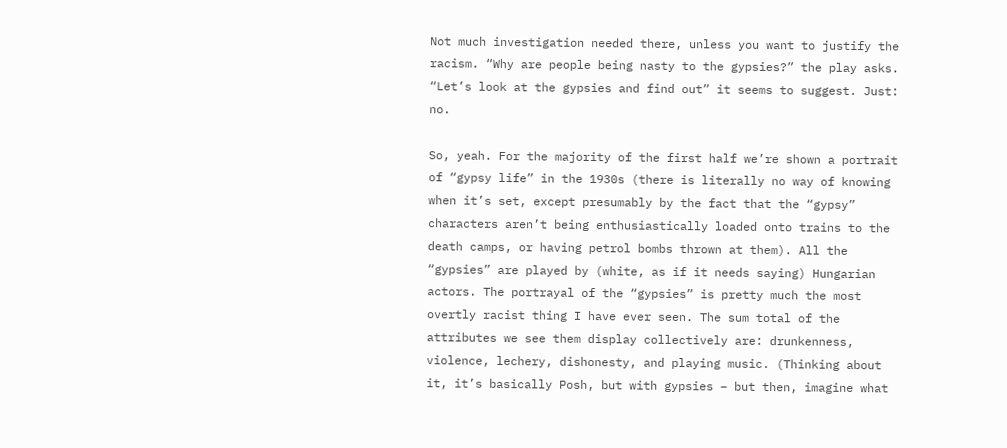Not much investigation needed there, unless you want to justify the racism. “Why are people being nasty to the gypsies?” the play asks. “Let’s look at the gypsies and find out” it seems to suggest. Just: no.

So, yeah. For the majority of the first half we’re shown a portrait of “gypsy life” in the 1930s (there is literally no way of knowing when it’s set, except presumably by the fact that the “gypsy” characters aren’t being enthusiastically loaded onto trains to the death camps, or having petrol bombs thrown at them). All the “gypsies” are played by (white, as if it needs saying) Hungarian actors. The portrayal of the “gypsies” is pretty much the most overtly racist thing I have ever seen. The sum total of the attributes we see them display collectively are: drunkenness, violence, lechery, dishonesty, and playing music. (Thinking about it, it’s basically Posh, but with gypsies – but then, imagine what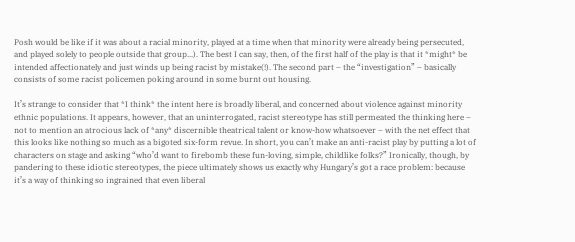Posh would be like if it was about a racial minority, played at a time when that minority were already being persecuted, and played solely to people outside that group...). The best I can say, then, of the first half of the play is that it *might* be intended affectionately and just winds up being racist by mistake(!). The second part – the “investigation” – basically consists of some racist policemen poking around in some burnt out housing.

It’s strange to consider that *I think* the intent here is broadly liberal, and concerned about violence against minority ethnic populations. It appears, however, that an uninterrogated, racist stereotype has still permeated the thinking here – not to mention an atrocious lack of *any* discernible theatrical talent or know-how whatsoever – with the net effect that this looks like nothing so much as a bigoted six-form revue. In short, you can’t make an anti-racist play by putting a lot of characters on stage and asking “who’d want to firebomb these fun-loving, simple, childlike folks?” Ironically, though, by pandering to these idiotic stereotypes, the piece ultimately shows us exactly why Hungary’s got a race problem: because it’s a way of thinking so ingrained that even liberal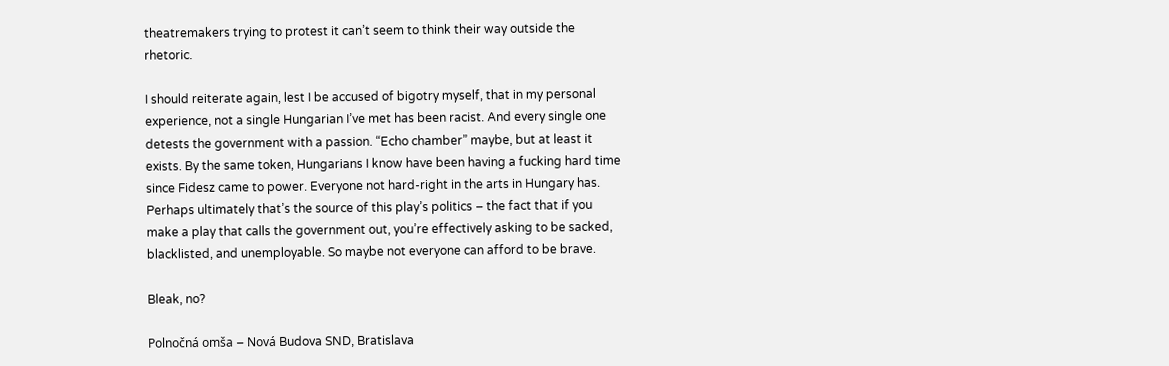theatremakers trying to protest it can’t seem to think their way outside the rhetoric.

I should reiterate again, lest I be accused of bigotry myself, that in my personal experience, not a single Hungarian I’ve met has been racist. And every single one detests the government with a passion. “Echo chamber” maybe, but at least it exists. By the same token, Hungarians I know have been having a fucking hard time since Fidesz came to power. Everyone not hard-right in the arts in Hungary has. Perhaps ultimately that’s the source of this play’s politics – the fact that if you make a play that calls the government out, you’re effectively asking to be sacked, blacklisted, and unemployable. So maybe not everyone can afford to be brave.

Bleak, no?

Polnočná omša – Nová Budova SND, Bratislava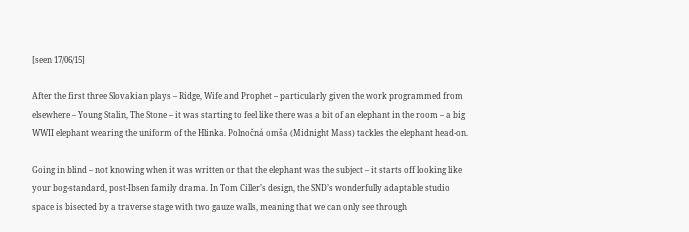[seen 17/06/15]

After the first three Slovakian plays – Ridge, Wife and Prophet – particularly given the work programmed from elsewhere – Young Stalin, The Stone – it was starting to feel like there was a bit of an elephant in the room – a big WWII elephant wearing the uniform of the Hlinka. Polnočná omša (Midnight Mass) tackles the elephant head-on.

Going in blind – not knowing when it was written or that the elephant was the subject – it starts off looking like your bog-standard, post-Ibsen family drama. In Tom Ciller’s design, the SND’s wonderfully adaptable studio space is bisected by a traverse stage with two gauze walls, meaning that we can only see through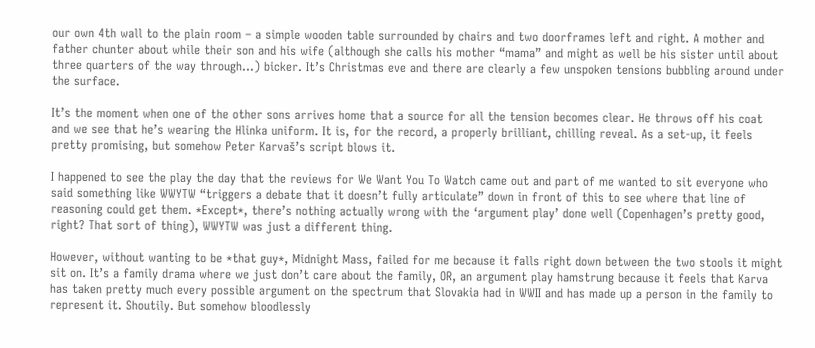our own 4th wall to the plain room – a simple wooden table surrounded by chairs and two doorframes left and right. A mother and father chunter about while their son and his wife (although she calls his mother “mama” and might as well be his sister until about three quarters of the way through...) bicker. It’s Christmas eve and there are clearly a few unspoken tensions bubbling around under the surface.

It’s the moment when one of the other sons arrives home that a source for all the tension becomes clear. He throws off his coat and we see that he’s wearing the Hlinka uniform. It is, for the record, a properly brilliant, chilling reveal. As a set-up, it feels pretty promising, but somehow Peter Karvaš’s script blows it.

I happened to see the play the day that the reviews for We Want You To Watch came out and part of me wanted to sit everyone who said something like WWYTW “triggers a debate that it doesn’t fully articulate” down in front of this to see where that line of reasoning could get them. *Except*, there’s nothing actually wrong with the ‘argument play’ done well (Copenhagen’s pretty good, right? That sort of thing), WWYTW was just a different thing.

However, without wanting to be *that guy*, Midnight Mass, failed for me because it falls right down between the two stools it might sit on. It’s a family drama where we just don’t care about the family, OR, an argument play hamstrung because it feels that Karva has taken pretty much every possible argument on the spectrum that Slovakia had in WWII and has made up a person in the family to represent it. Shoutily. But somehow bloodlessly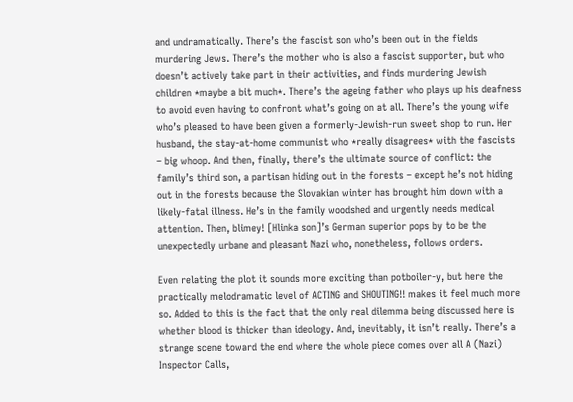and undramatically. There’s the fascist son who’s been out in the fields murdering Jews. There’s the mother who is also a fascist supporter, but who doesn’t actively take part in their activities, and finds murdering Jewish children *maybe a bit much*. There’s the ageing father who plays up his deafness to avoid even having to confront what’s going on at all. There’s the young wife who’s pleased to have been given a formerly-Jewish-run sweet shop to run. Her husband, the stay-at-home communist who *really disagrees* with the fascists – big whoop. And then, finally, there’s the ultimate source of conflict: the family’s third son, a partisan hiding out in the forests – except he’s not hiding out in the forests because the Slovakian winter has brought him down with a likely-fatal illness. He’s in the family woodshed and urgently needs medical attention. Then, blimey! [Hlinka son]’s German superior pops by to be the unexpectedly urbane and pleasant Nazi who, nonetheless, follows orders.

Even relating the plot it sounds more exciting than potboiler-y, but here the practically melodramatic level of ACTING and SHOUTING!! makes it feel much more so. Added to this is the fact that the only real dilemma being discussed here is whether blood is thicker than ideology. And, inevitably, it isn’t really. There’s a strange scene toward the end where the whole piece comes over all A (Nazi) Inspector Calls,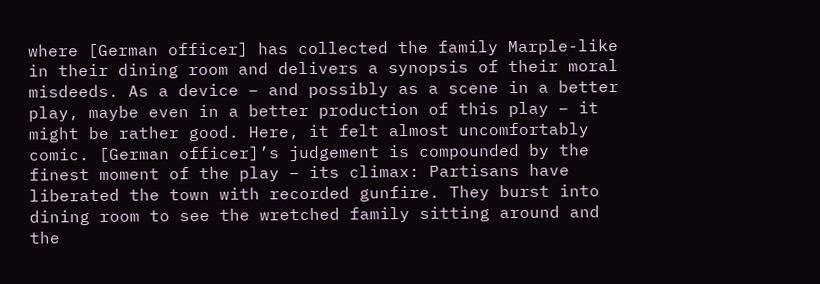where [German officer] has collected the family Marple-like in their dining room and delivers a synopsis of their moral misdeeds. As a device – and possibly as a scene in a better play, maybe even in a better production of this play – it might be rather good. Here, it felt almost uncomfortably comic. [German officer]’s judgement is compounded by the finest moment of the play – its climax: Partisans have liberated the town with recorded gunfire. They burst into dining room to see the wretched family sitting around and the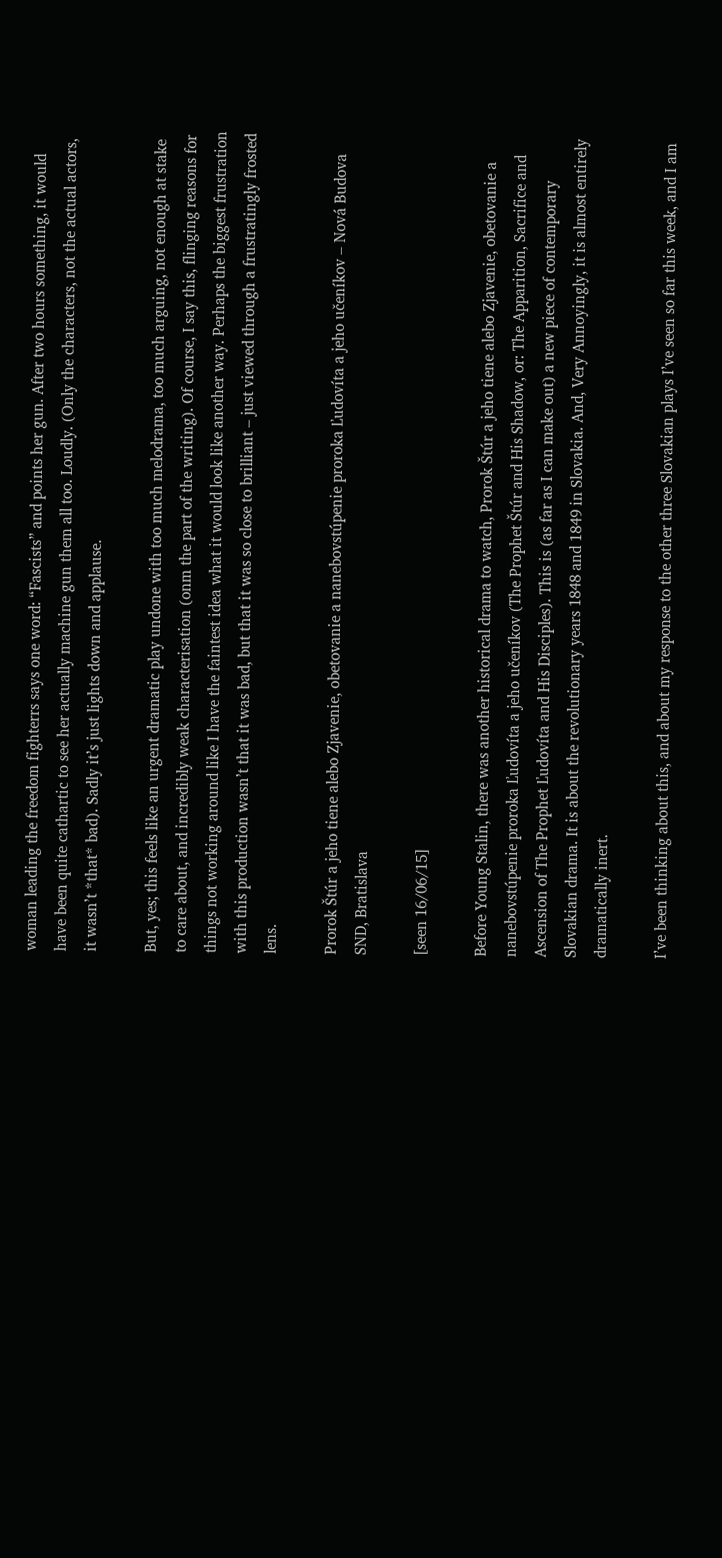woman leading the freedom fighterrs says one word: “Fascists” and points her gun. After two hours something, it would have been quite cathartic to see her actually machine gun them all too. Loudly. (Only the characters, not the actual actors, it wasn’t *that* bad). Sadly it’s just lights down and applause.

But, yes; this feels like an urgent dramatic play undone with too much melodrama, too much arguing, not enough at stake to care about, and incredibly weak characterisation (onm the part of the writing). Of course, I say this, flinging reasons for things not working around like I have the faintest idea what it would look like another way. Perhaps the biggest frustration with this production wasn’t that it was bad, but that it was so close to brilliant – just viewed through a frustratingly frosted lens.

Prorok Štúr a jeho tiene alebo Zjavenie, obetovanie a nanebovstúpenie proroka Ľudovíta a jeho učeníkov – Nová Budova SND, Bratislava

[seen 16/06/15]

Before Young Stalin, there was another historical drama to watch, Prorok Štúr a jeho tiene alebo Zjavenie, obetovanie a nanebovstúpenie proroka Ľudovíta a jeho učeníkov (The Prophet Štúr and His Shadow, or: The Apparition, Sacrifice and Ascension of The Prophet Ľudovíta and His Disciples). This is (as far as I can make out) a new piece of contemporary Slovakian drama. It is about the revolutionary years 1848 and 1849 in Slovakia. And, Very Annoyingly, it is almost entirely dramatically inert.

I’ve been thinking about this, and about my response to the other three Slovakian plays I’ve seen so far this week, and I am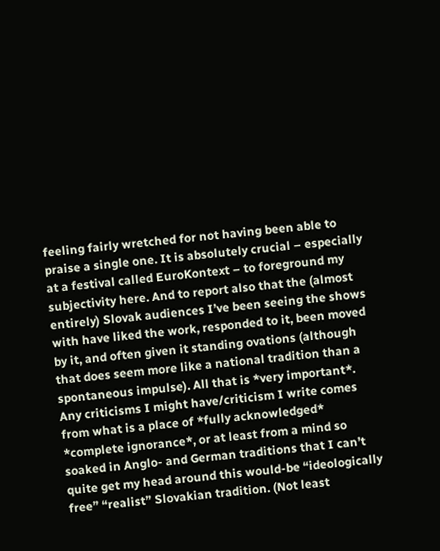feeling fairly wretched for not having been able to praise a single one. It is absolutely crucial – especially at a festival called EuroKontext – to foreground my subjectivity here. And to report also that the (almost entirely) Slovak audiences I’ve been seeing the shows with have liked the work, responded to it, been moved by it, and often given it standing ovations (although that does seem more like a national tradition than a spontaneous impulse). All that is *very important*. Any criticisms I might have/criticism I write comes from what is a place of *fully acknowledged* *complete ignorance*, or at least from a mind so soaked in Anglo- and German traditions that I can’t quite get my head around this would-be “ideologically free” “realist” Slovakian tradition. (Not least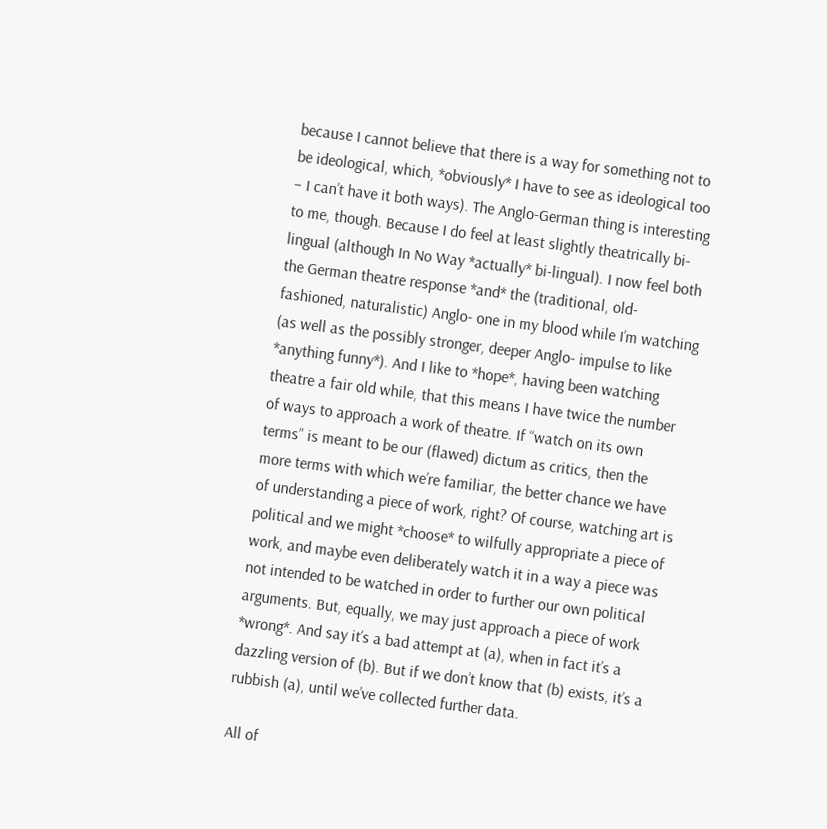because I cannot believe that there is a way for something not to be ideological, which, *obviously* I have to see as ideological too – I can’t have it both ways). The Anglo-German thing is interesting to me, though. Because I do feel at least slightly theatrically bi-lingual (although In No Way *actually* bi-lingual). I now feel both the German theatre response *and* the (traditional, old-fashioned, naturalistic) Anglo- one in my blood while I’m watching (as well as the possibly stronger, deeper Anglo- impulse to like *anything funny*). And I like to *hope*, having been watching theatre a fair old while, that this means I have twice the number of ways to approach a work of theatre. If “watch on its own terms” is meant to be our (flawed) dictum as critics, then the more terms with which we’re familiar, the better chance we have of understanding a piece of work, right? Of course, watching art is political and we might *choose* to wilfully appropriate a piece of work, and maybe even deliberately watch it in a way a piece was not intended to be watched in order to further our own political arguments. But, equally, we may just approach a piece of work *wrong*. And say it’s a bad attempt at (a), when in fact it’s a dazzling version of (b). But if we don’t know that (b) exists, it’s a rubbish (a), until we’ve collected further data.

All of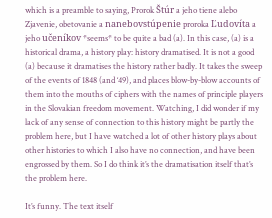which is a preamble to saying, Prorok Štúr a jeho tiene alebo Zjavenie, obetovanie a nanebovstúpenie proroka Ľudovíta a jeho učeníkov *seems* to be quite a bad (a). In this case, (a) is a historical drama, a history play: history dramatised. It is not a good (a) because it dramatises the history rather badly. It takes the sweep of the events of 1848 (and ‘49), and places blow-by-blow accounts of them into the mouths of ciphers with the names of principle players in the Slovakian freedom movement. Watching, I did wonder if my lack of any sense of connection to this history might be partly the problem here, but I have watched a lot of other history plays about other histories to which I also have no connection, and have been engrossed by them. So I do think it’s the dramatisation itself that’s the problem here.

It’s funny. The text itself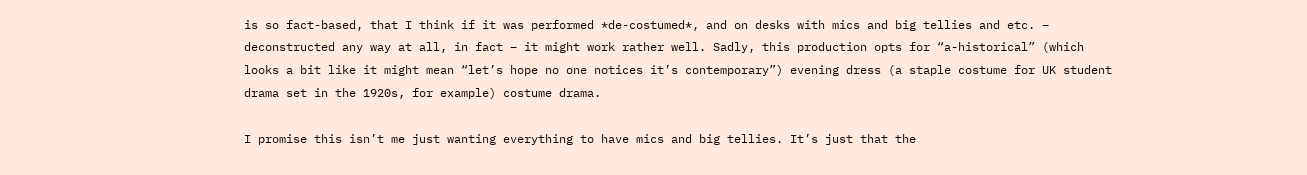is so fact-based, that I think if it was performed *de-costumed*, and on desks with mics and big tellies and etc. – deconstructed any way at all, in fact – it might work rather well. Sadly, this production opts for “a-historical” (which looks a bit like it might mean “let’s hope no one notices it’s contemporary”) evening dress (a staple costume for UK student drama set in the 1920s, for example) costume drama.

I promise this isn’t me just wanting everything to have mics and big tellies. It’s just that the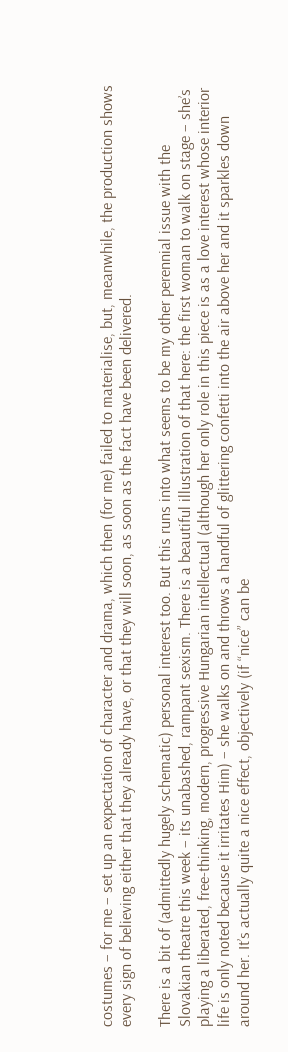costumes – for me – set up an expectation of character and drama, which then (for me) failed to materialise, but, meanwhile, the production shows every sign of believing either that they already have, or that they will soon, as soon as the fact have been delivered.

There is a bit of (admittedly hugely schematic) personal interest too. But this runs into what seems to be my other perennial issue with the Slovakian theatre this week – its unabashed, rampant sexism. There is a beautiful illustration of that here: the first woman to walk on stage – she’s playing a liberated, free-thinking, modern, progressive Hungarian intellectual (although her only role in this piece is as a love interest whose interior life is only noted because it irritates Him) – she walks on and throws a handful of glittering confetti into the air above her and it sparkles down around her. It’s actually quite a nice effect, objectively (if “nice” can be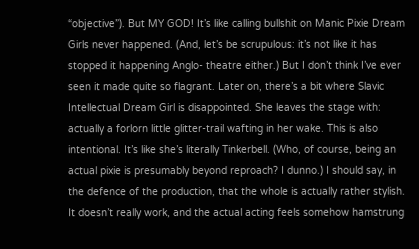“objective”). But MY GOD! It’s like calling bullshit on Manic Pixie Dream Girls never happened. (And, let’s be scrupulous: it’s not like it has stopped it happening Anglo- theatre either.) But I don’t think I’ve ever seen it made quite so flagrant. Later on, there’s a bit where Slavic Intellectual Dream Girl is disappointed. She leaves the stage with: actually a forlorn little glitter-trail wafting in her wake. This is also intentional. It’s like she’s literally Tinkerbell. (Who, of course, being an actual pixie is presumably beyond reproach? I dunno.) I should say, in the defence of the production, that the whole is actually rather stylish. It doesn’t really work, and the actual acting feels somehow hamstrung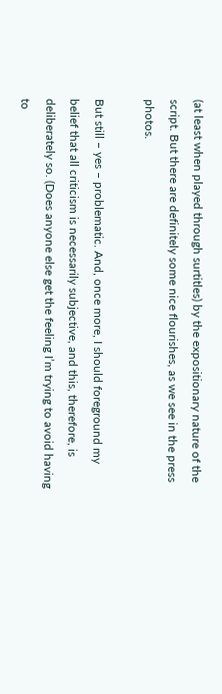(at least when played through surtitles) by the expositionary nature of the script. But there are definitely some nice flourishes, as we see in the press photos.

But still – yes – problematic. And, once more, I should foreground my belief that all criticism is necessarily subjective, and this, therefore, is deliberately so. (Does anyone else get the feeling I’m trying to avoid having to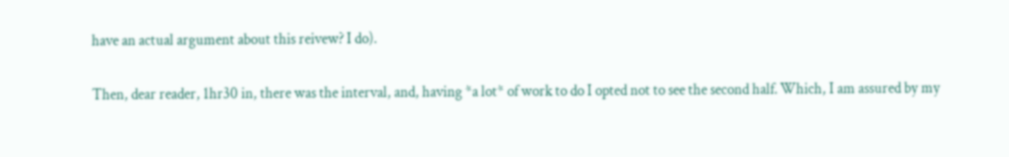have an actual argument about this reivew? I do).

Then, dear reader, 1hr30 in, there was the interval, and, having *a lot* of work to do I opted not to see the second half. Which, I am assured by my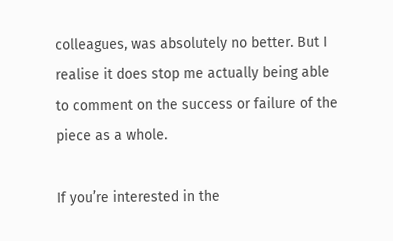colleagues, was absolutely no better. But I realise it does stop me actually being able to comment on the success or failure of the piece as a whole.

If you’re interested in the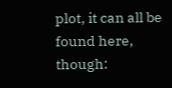plot, it can all be found here, though: